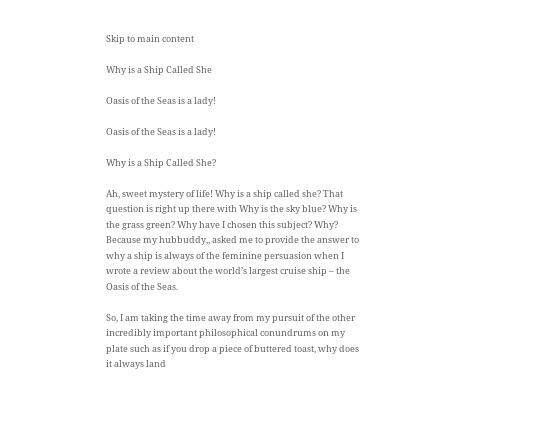Skip to main content

Why is a Ship Called She

Oasis of the Seas is a lady!

Oasis of the Seas is a lady!

Why is a Ship Called She?

Ah, sweet mystery of life! Why is a ship called she? That question is right up there with Why is the sky blue? Why is the grass green? Why have I chosen this subject? Why? Because my hubbuddy,, asked me to provide the answer to why a ship is always of the feminine persuasion when I wrote a review about the world’s largest cruise ship – the Oasis of the Seas.

So, I am taking the time away from my pursuit of the other incredibly important philosophical conundrums on my plate such as if you drop a piece of buttered toast, why does it always land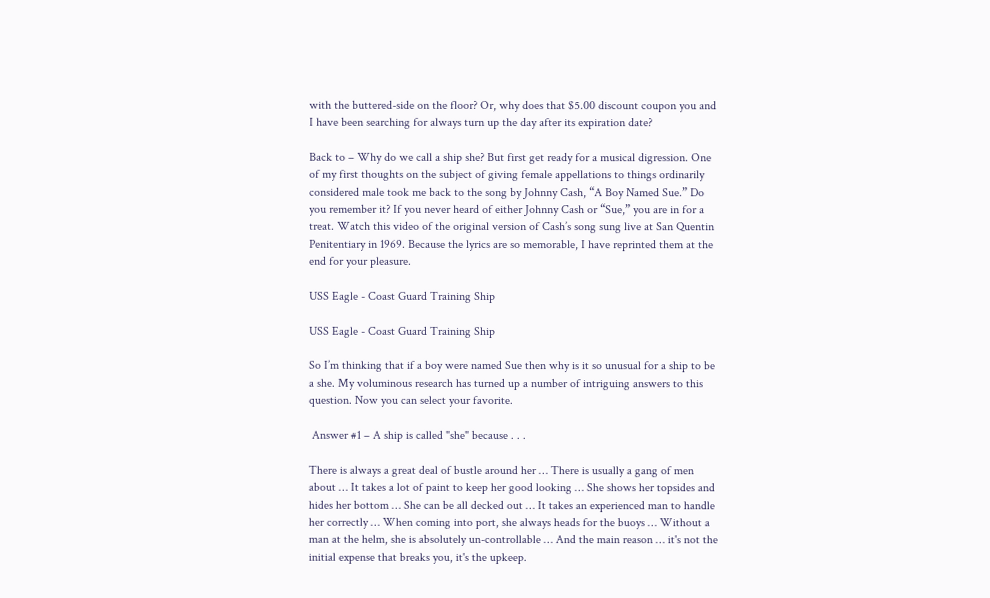with the buttered-side on the floor? Or, why does that $5.00 discount coupon you and I have been searching for always turn up the day after its expiration date?

Back to – Why do we call a ship she? But first get ready for a musical digression. One of my first thoughts on the subject of giving female appellations to things ordinarily considered male took me back to the song by Johnny Cash, “A Boy Named Sue.” Do you remember it? If you never heard of either Johnny Cash or “Sue,” you are in for a treat. Watch this video of the original version of Cash’s song sung live at San Quentin Penitentiary in 1969. Because the lyrics are so memorable, I have reprinted them at the end for your pleasure.

USS Eagle - Coast Guard Training Ship

USS Eagle - Coast Guard Training Ship

So I’m thinking that if a boy were named Sue then why is it so unusual for a ship to be a she. My voluminous research has turned up a number of intriguing answers to this question. Now you can select your favorite.

 Answer #1 – A ship is called "she" because . . .

There is always a great deal of bustle around her … There is usually a gang of men about … It takes a lot of paint to keep her good looking … She shows her topsides and hides her bottom … She can be all decked out … It takes an experienced man to handle her correctly … When coming into port, she always heads for the buoys … Without a man at the helm, she is absolutely un-controllable … And the main reason … it's not the initial expense that breaks you, it's the upkeep.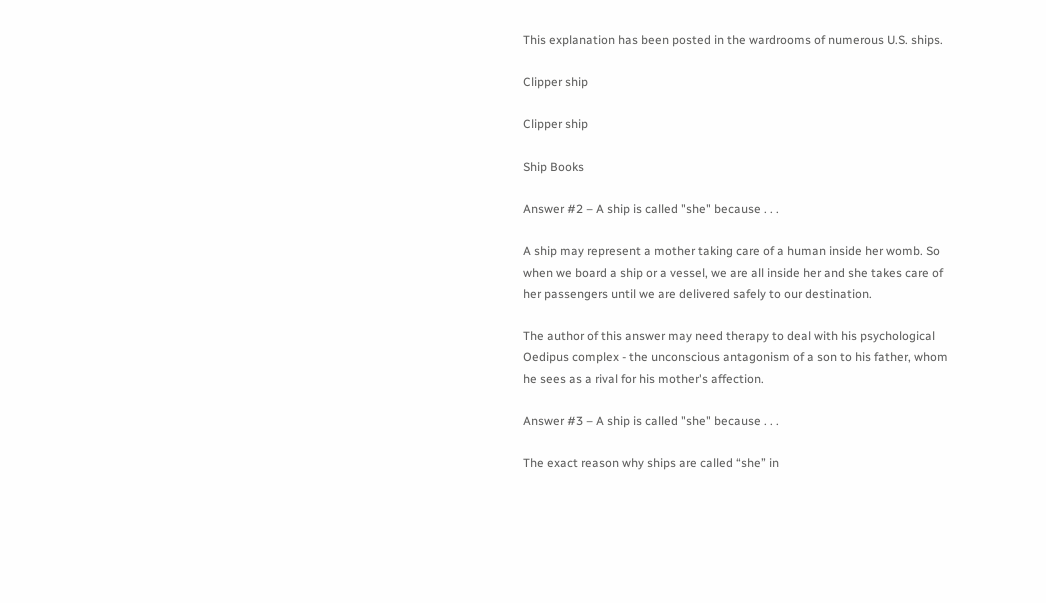This explanation has been posted in the wardrooms of numerous U.S. ships.

Clipper ship

Clipper ship

Ship Books

Answer #2 – A ship is called "she" because . . .

A ship may represent a mother taking care of a human inside her womb. So when we board a ship or a vessel, we are all inside her and she takes care of her passengers until we are delivered safely to our destination.

The author of this answer may need therapy to deal with his psychological Oedipus complex - the unconscious antagonism of a son to his father, whom he sees as a rival for his mother's affection.

Answer #3 – A ship is called "she" because . . .

The exact reason why ships are called “she” in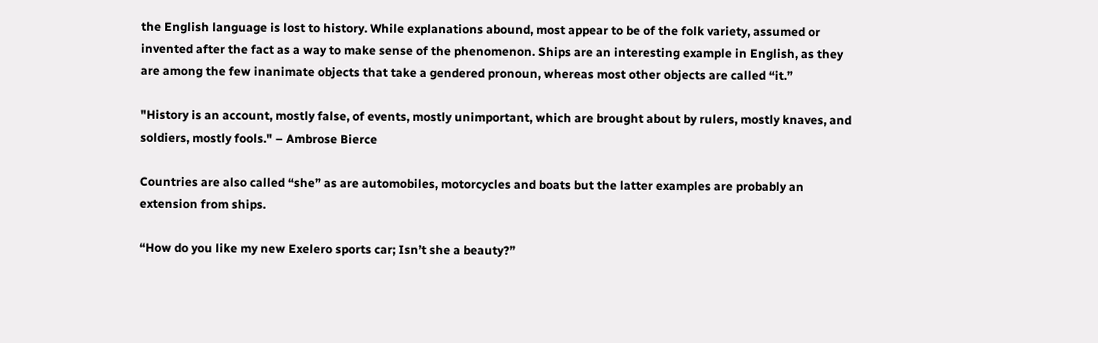the English language is lost to history. While explanations abound, most appear to be of the folk variety, assumed or invented after the fact as a way to make sense of the phenomenon. Ships are an interesting example in English, as they are among the few inanimate objects that take a gendered pronoun, whereas most other objects are called “it.”

"History is an account, mostly false, of events, mostly unimportant, which are brought about by rulers, mostly knaves, and soldiers, mostly fools." – Ambrose Bierce

Countries are also called “she” as are automobiles, motorcycles and boats but the latter examples are probably an extension from ships.

“How do you like my new Exelero sports car; Isn’t she a beauty?”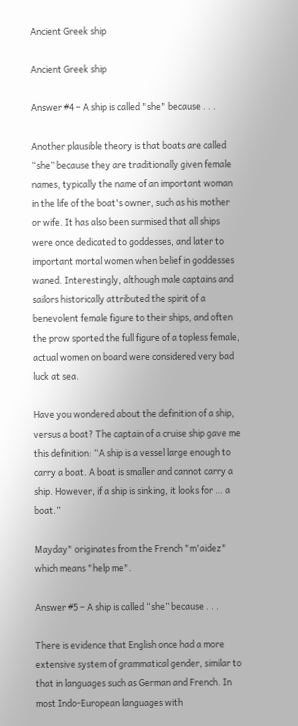Ancient Greek ship

Ancient Greek ship

Answer #4 – A ship is called "she" because . . .

Another plausible theory is that boats are called “she” because they are traditionally given female names, typically the name of an important woman in the life of the boat's owner, such as his mother or wife. It has also been surmised that all ships were once dedicated to goddesses, and later to important mortal women when belief in goddesses waned. Interestingly, although male captains and sailors historically attributed the spirit of a benevolent female figure to their ships, and often the prow sported the full figure of a topless female, actual women on board were considered very bad luck at sea.

Have you wondered about the definition of a ship, versus a boat? The captain of a cruise ship gave me this definition: “A ship is a vessel large enough to carry a boat. A boat is smaller and cannot carry a ship. However, if a ship is sinking, it looks for … a boat.”

Mayday" originates from the French "m'aidez" which means "help me".

Answer #5 – A ship is called “she” because . . .

There is evidence that English once had a more extensive system of grammatical gender, similar to that in languages such as German and French. In most Indo-European languages with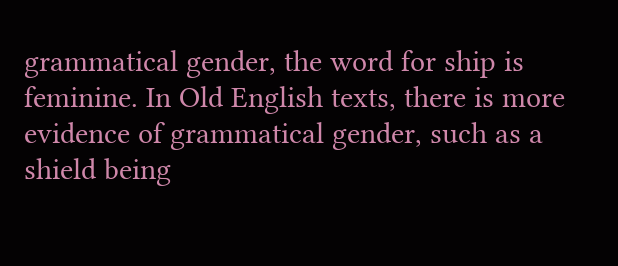grammatical gender, the word for ship is feminine. In Old English texts, there is more evidence of grammatical gender, such as a shield being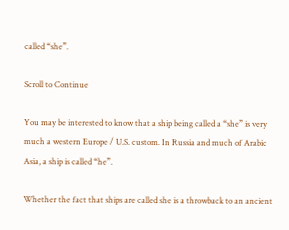called “she”.

Scroll to Continue

You may be interested to know that a ship being called a “she” is very much a western Europe / U.S. custom. In Russia and much of Arabic Asia, a ship is called “he”.

Whether the fact that ships are called she is a throwback to an ancient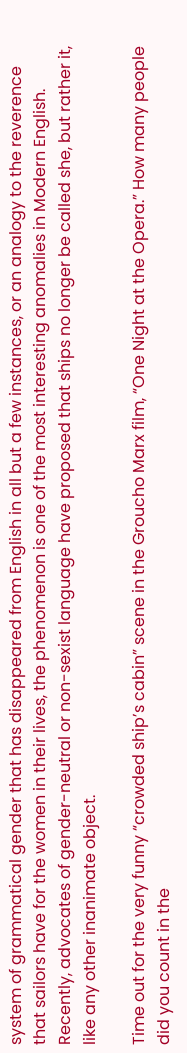system of grammatical gender that has disappeared from English in all but a few instances, or an analogy to the reverence that sailors have for the women in their lives, the phenomenon is one of the most interesting anomalies in Modern English. Recently, advocates of gender-neutral or non-sexist language have proposed that ships no longer be called she, but rather it, like any other inanimate object.

Time out for the very funny “crowded ship’s cabin” scene in the Groucho Marx film, “One Night at the Opera.” How many people did you count in the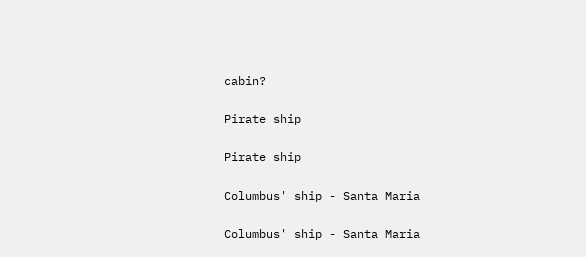cabin?

Pirate ship

Pirate ship

Columbus' ship - Santa Maria

Columbus' ship - Santa Maria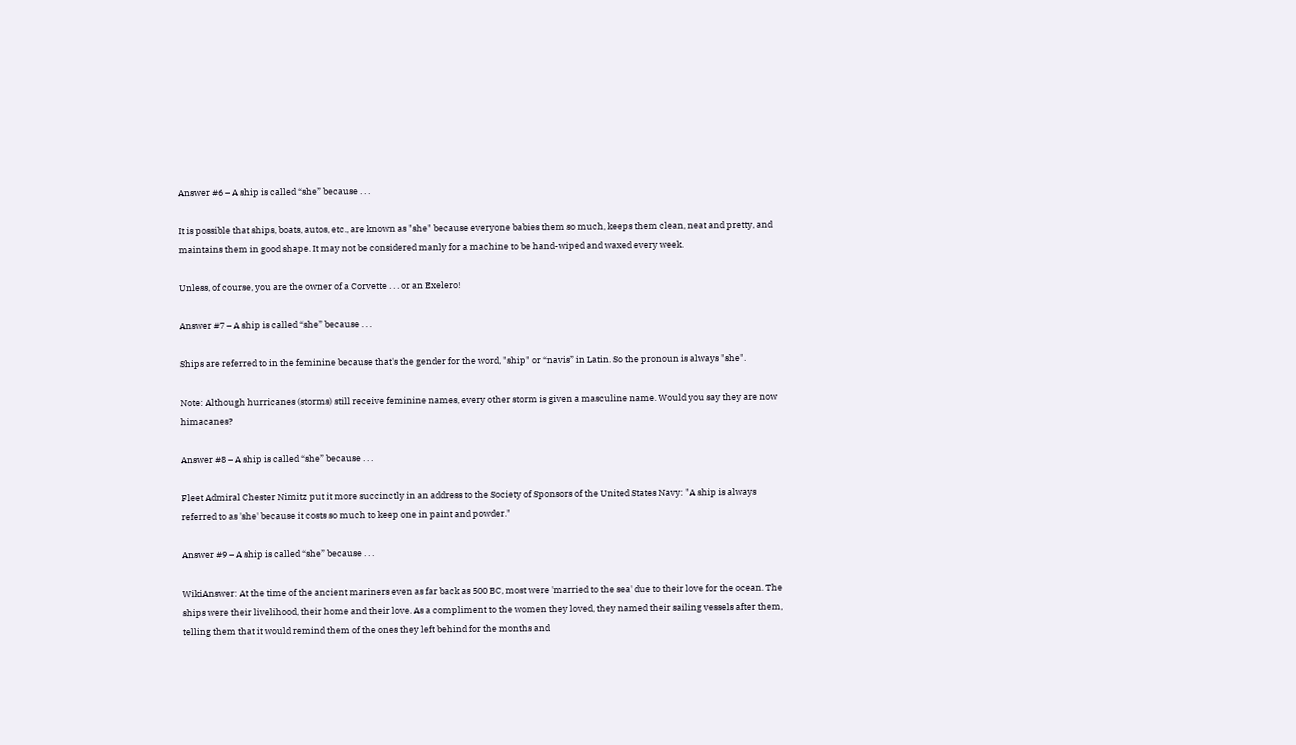Answer #6 – A ship is called “she” because . . .

It is possible that ships, boats, autos, etc., are known as "she" because everyone babies them so much, keeps them clean, neat and pretty, and maintains them in good shape. It may not be considered manly for a machine to be hand-wiped and waxed every week.

Unless, of course, you are the owner of a Corvette . . . or an Exelero!

Answer #7 – A ship is called “she” because . . .

Ships are referred to in the feminine because that's the gender for the word, "ship" or “navis” in Latin. So the pronoun is always "she".

Note: Although hurricanes (storms) still receive feminine names, every other storm is given a masculine name. Would you say they are now himacanes?

Answer #8 – A ship is called “she” because . . .

Fleet Admiral Chester Nimitz put it more succinctly in an address to the Society of Sponsors of the United States Navy: "A ship is always referred to as 'she' because it costs so much to keep one in paint and powder."

Answer #9 – A ship is called “she” because . . .

WikiAnswer: At the time of the ancient mariners even as far back as 500 BC, most were 'married to the sea' due to their love for the ocean. The ships were their livelihood, their home and their love. As a compliment to the women they loved, they named their sailing vessels after them, telling them that it would remind them of the ones they left behind for the months and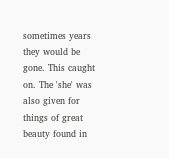sometimes years they would be gone. This caught on. The 'she' was also given for things of great beauty found in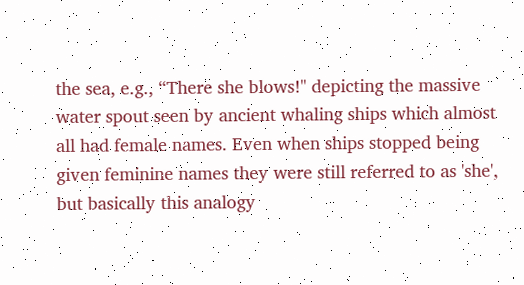the sea, e.g., “There she blows!" depicting the massive water spout seen by ancient whaling ships which almost all had female names. Even when ships stopped being given feminine names they were still referred to as 'she', but basically this analogy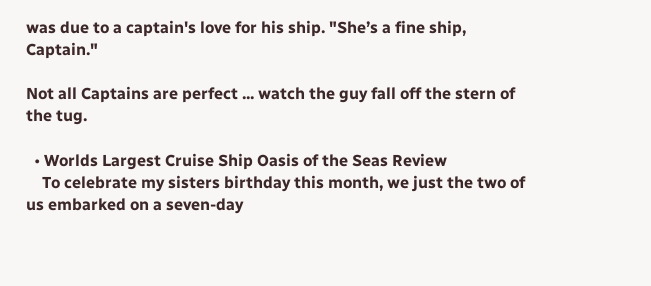was due to a captain's love for his ship. "She’s a fine ship, Captain."

Not all Captains are perfect ... watch the guy fall off the stern of the tug.

  • Worlds Largest Cruise Ship Oasis of the Seas Review
    To celebrate my sisters birthday this month, we just the two of us embarked on a seven-day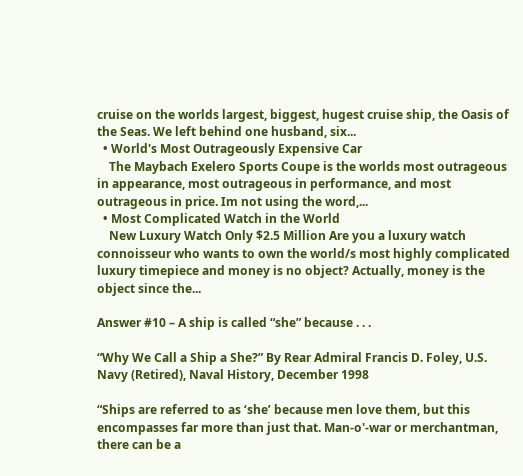cruise on the worlds largest, biggest, hugest cruise ship, the Oasis of the Seas. We left behind one husband, six...
  • World's Most Outrageously Expensive Car
    The Maybach Exelero Sports Coupe is the worlds most outrageous in appearance, most outrageous in performance, and most outrageous in price. Im not using the word,...
  • Most Complicated Watch in the World
    New Luxury Watch Only $2.5 Million Are you a luxury watch connoisseur who wants to own the world/s most highly complicated luxury timepiece and money is no object? Actually, money is the object since the...

Answer #10 – A ship is called “she” because . . .

“Why We Call a Ship a She?” By Rear Admiral Francis D. Foley, U.S. Navy (Retired), Naval History, December 1998

“Ships are referred to as ‘she’ because men love them, but this encompasses far more than just that. Man-o'-war or merchantman, there can be a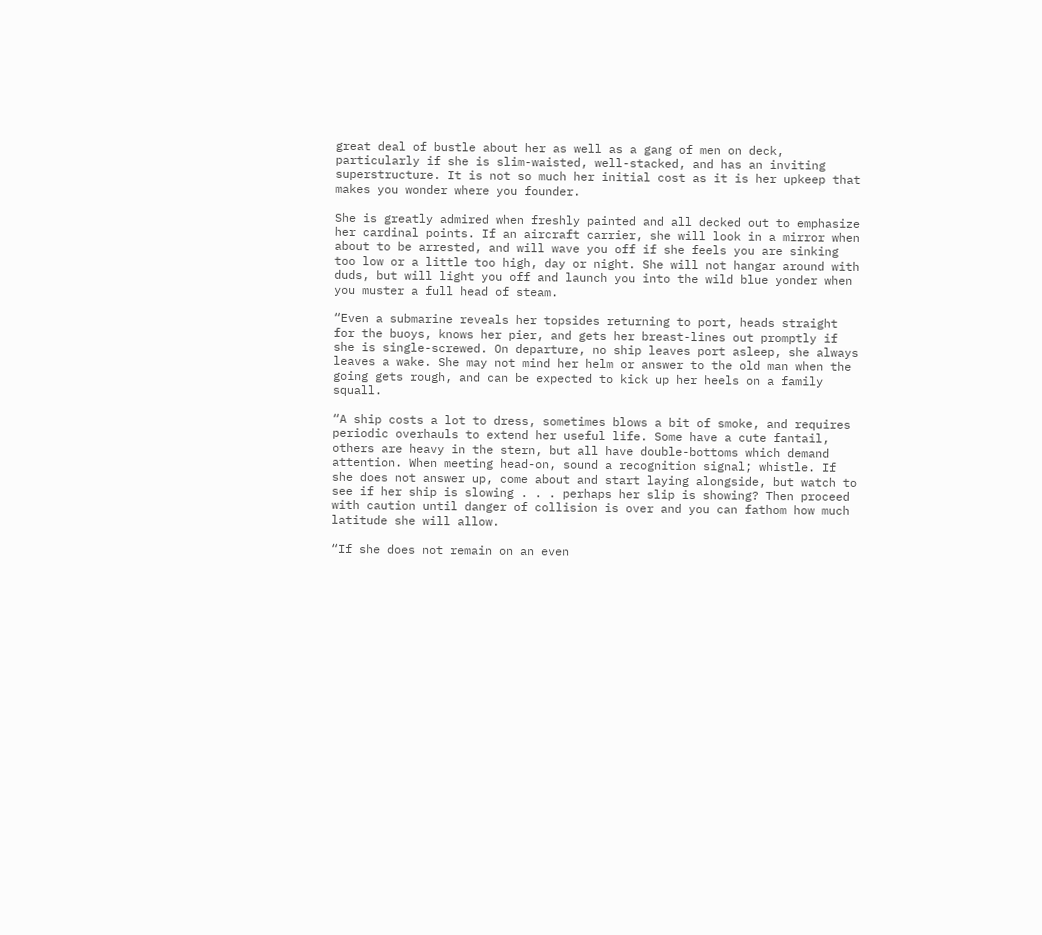great deal of bustle about her as well as a gang of men on deck, particularly if she is slim-waisted, well-stacked, and has an inviting superstructure. It is not so much her initial cost as it is her upkeep that makes you wonder where you founder.

She is greatly admired when freshly painted and all decked out to emphasize her cardinal points. If an aircraft carrier, she will look in a mirror when about to be arrested, and will wave you off if she feels you are sinking too low or a little too high, day or night. She will not hangar around with duds, but will light you off and launch you into the wild blue yonder when you muster a full head of steam.

“Even a submarine reveals her topsides returning to port, heads straight for the buoys, knows her pier, and gets her breast-lines out promptly if she is single-screwed. On departure, no ship leaves port asleep, she always leaves a wake. She may not mind her helm or answer to the old man when the going gets rough, and can be expected to kick up her heels on a family squall.

“A ship costs a lot to dress, sometimes blows a bit of smoke, and requires periodic overhauls to extend her useful life. Some have a cute fantail, others are heavy in the stern, but all have double-bottoms which demand attention. When meeting head-on, sound a recognition signal; whistle. If she does not answer up, come about and start laying alongside, but watch to see if her ship is slowing . . . perhaps her slip is showing? Then proceed with caution until danger of collision is over and you can fathom how much latitude she will allow.

“If she does not remain on an even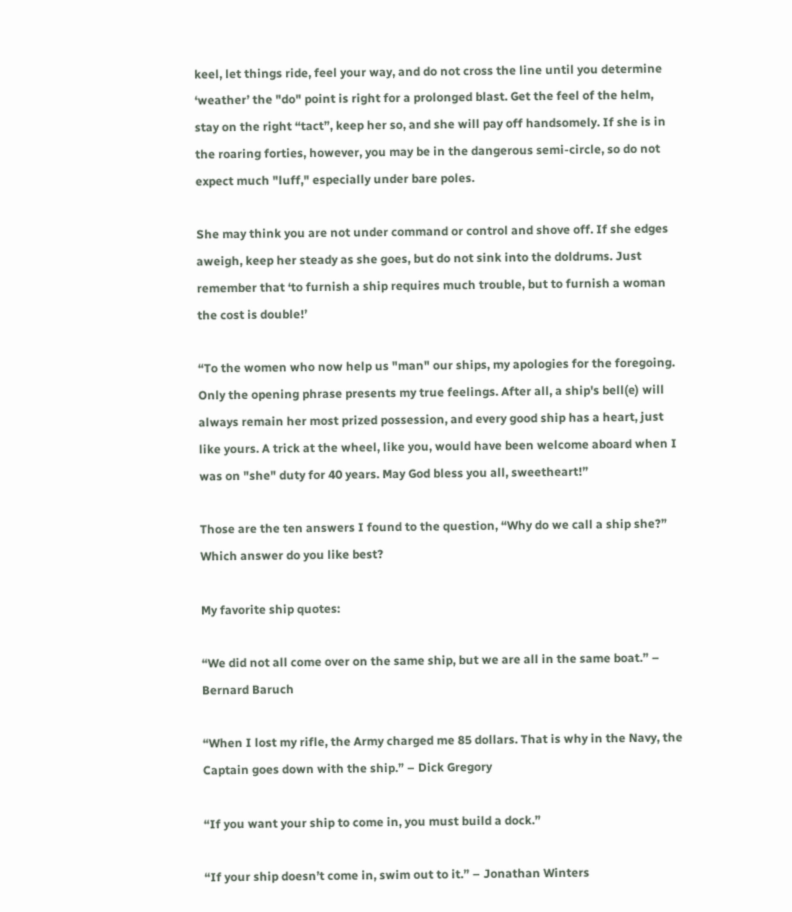keel, let things ride, feel your way, and do not cross the line until you determine ‘weather’ the "do" point is right for a prolonged blast. Get the feel of the helm, stay on the right “tact”, keep her so, and she will pay off handsomely. If she is in the roaring forties, however, you may be in the dangerous semi-circle, so do not expect much "luff," especially under bare poles.

She may think you are not under command or control and shove off. If she edges aweigh, keep her steady as she goes, but do not sink into the doldrums. Just remember that ‘to furnish a ship requires much trouble, but to furnish a woman the cost is double!’

“To the women who now help us "man" our ships, my apologies for the foregoing. Only the opening phrase presents my true feelings. After all, a ship's bell(e) will always remain her most prized possession, and every good ship has a heart, just like yours. A trick at the wheel, like you, would have been welcome aboard when I was on "she" duty for 40 years. May God bless you all, sweetheart!”

Those are the ten answers I found to the question, “Why do we call a ship she?” Which answer do you like best?

My favorite ship quotes:

“We did not all come over on the same ship, but we are all in the same boat.” – Bernard Baruch

“When I lost my rifle, the Army charged me 85 dollars. That is why in the Navy, the Captain goes down with the ship.” – Dick Gregory

“If you want your ship to come in, you must build a dock.”

“If your ship doesn’t come in, swim out to it.” – Jonathan Winters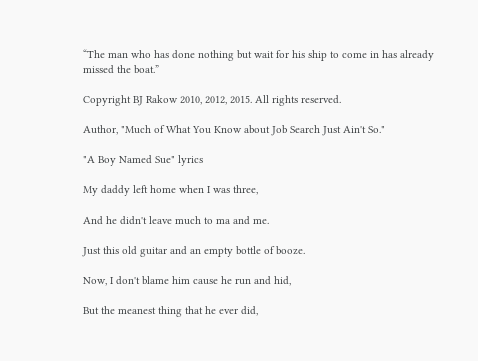“The man who has done nothing but wait for his ship to come in has already missed the boat.”

Copyright BJ Rakow 2010, 2012, 2015. All rights reserved.

Author, "Much of What You Know about Job Search Just Ain't So."

"A Boy Named Sue" lyrics

My daddy left home when I was three,

And he didn't leave much to ma and me.

Just this old guitar and an empty bottle of booze.

Now, I don't blame him cause he run and hid,

But the meanest thing that he ever did,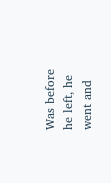Was before he left, he went and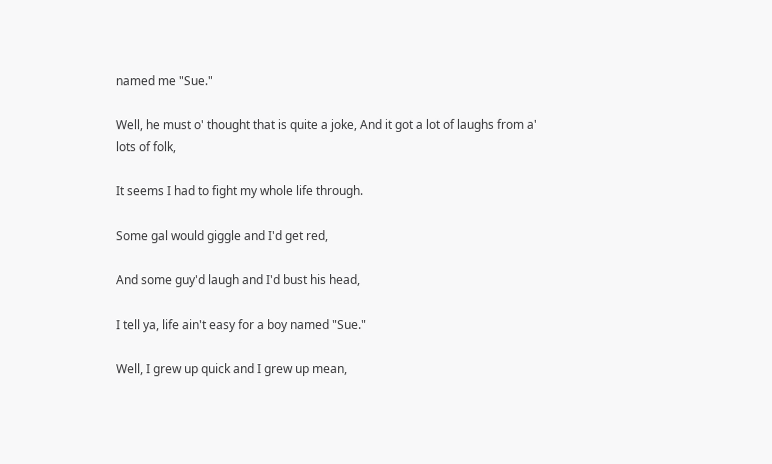named me "Sue."

Well, he must o' thought that is quite a joke, And it got a lot of laughs from a' lots of folk,

It seems I had to fight my whole life through.

Some gal would giggle and I'd get red,

And some guy'd laugh and I'd bust his head,

I tell ya, life ain't easy for a boy named "Sue."

Well, I grew up quick and I grew up mean,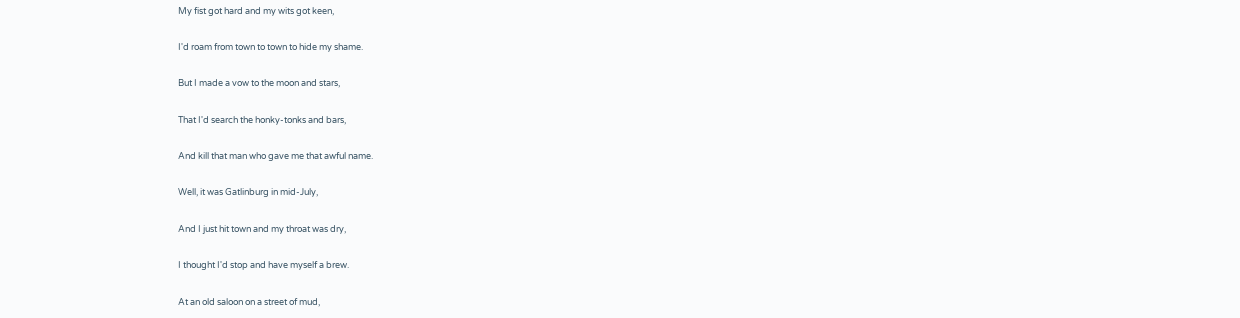My fist got hard and my wits got keen,

I'd roam from town to town to hide my shame.

But I made a vow to the moon and stars,

That I'd search the honky-tonks and bars,

And kill that man who gave me that awful name.

Well, it was Gatlinburg in mid-July,

And I just hit town and my throat was dry,

I thought I'd stop and have myself a brew.

At an old saloon on a street of mud,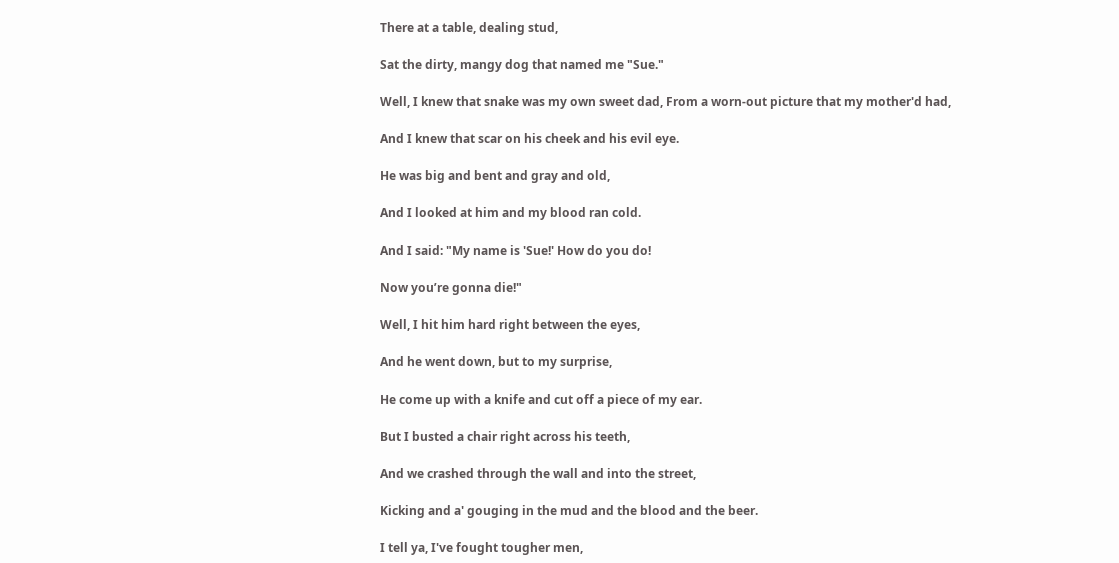There at a table, dealing stud,

Sat the dirty, mangy dog that named me "Sue."

Well, I knew that snake was my own sweet dad, From a worn-out picture that my mother'd had,

And I knew that scar on his cheek and his evil eye.

He was big and bent and gray and old,

And I looked at him and my blood ran cold.

And I said: "My name is 'Sue!' How do you do!

Now you’re gonna die!"

Well, I hit him hard right between the eyes,

And he went down, but to my surprise,

He come up with a knife and cut off a piece of my ear.

But I busted a chair right across his teeth,

And we crashed through the wall and into the street,

Kicking and a' gouging in the mud and the blood and the beer.

I tell ya, I've fought tougher men,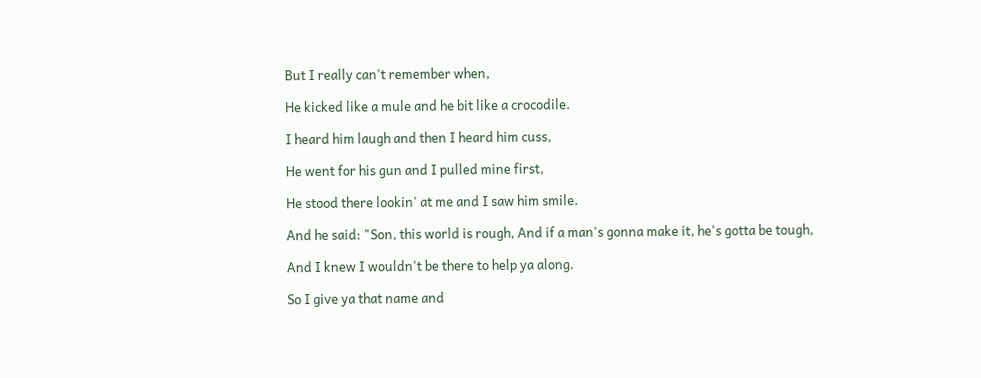But I really can't remember when,

He kicked like a mule and he bit like a crocodile.

I heard him laugh and then I heard him cuss,

He went for his gun and I pulled mine first,

He stood there lookin' at me and I saw him smile.

And he said: "Son, this world is rough, And if a man's gonna make it, he's gotta be tough,

And I knew I wouldn't be there to help ya along.

So I give ya that name and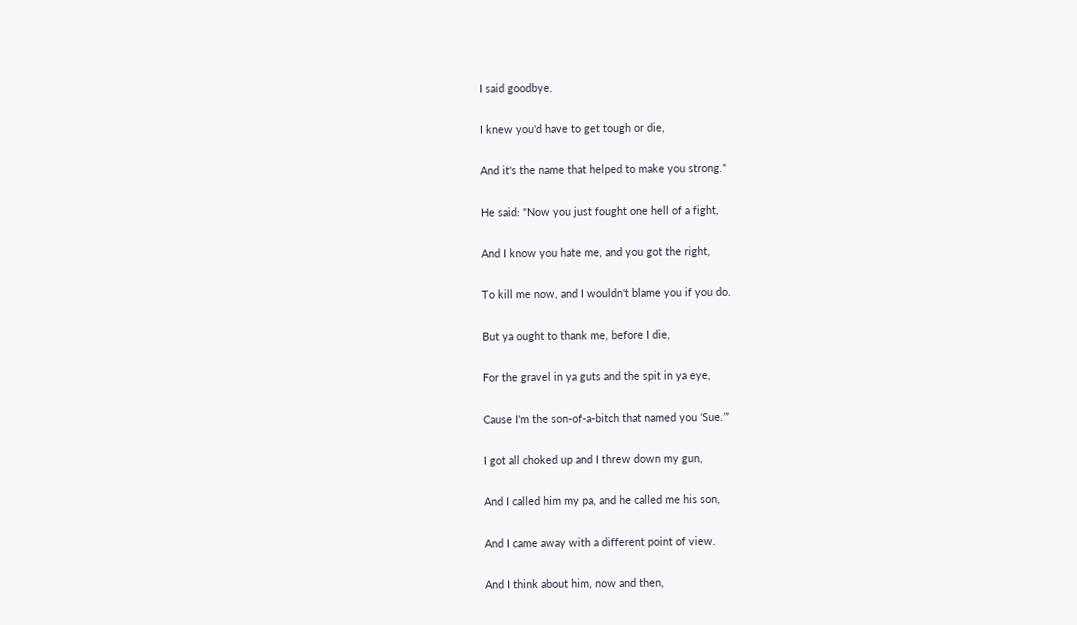I said goodbye.

I knew you'd have to get tough or die,

And it's the name that helped to make you strong."

He said: "Now you just fought one hell of a fight,

And I know you hate me, and you got the right,

To kill me now, and I wouldn't blame you if you do.

But ya ought to thank me, before I die,

For the gravel in ya guts and the spit in ya eye,

Cause I'm the son-of-a-bitch that named you ‘Sue.’”

I got all choked up and I threw down my gun,

And I called him my pa, and he called me his son,

And I came away with a different point of view.

And I think about him, now and then,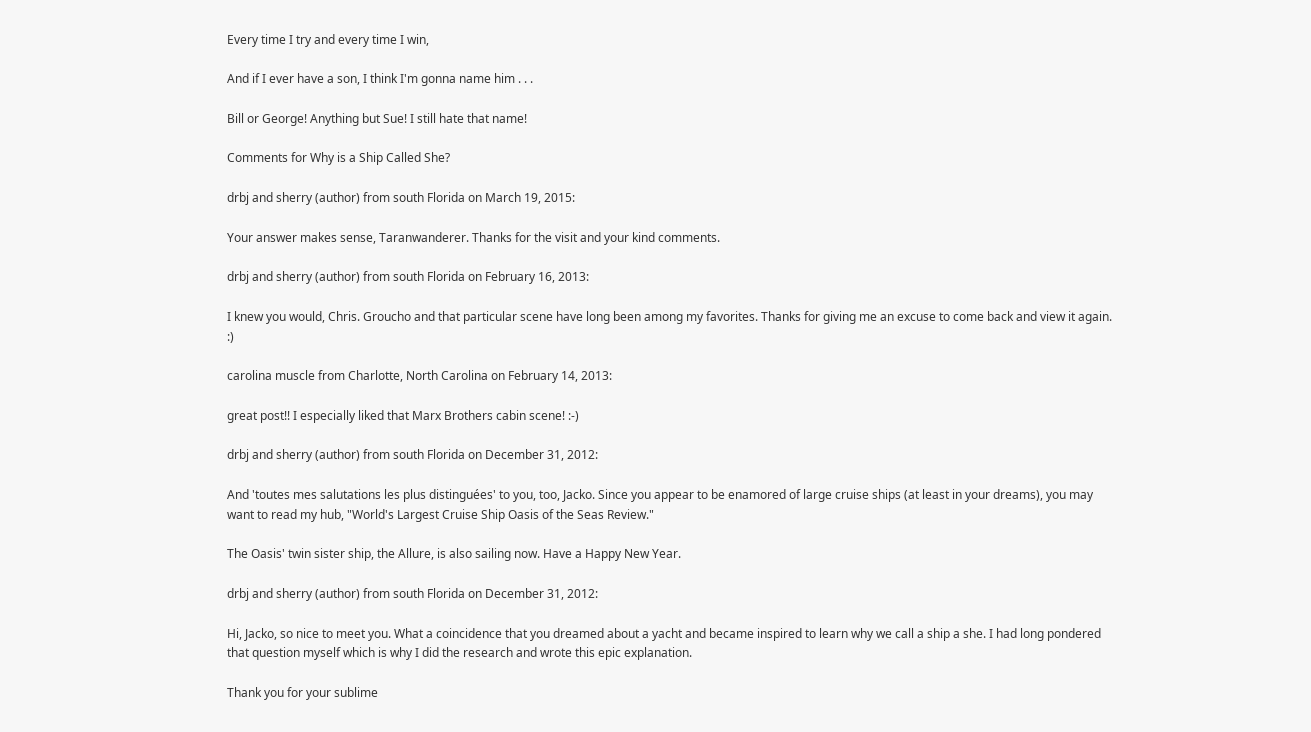Every time I try and every time I win,

And if I ever have a son, I think I'm gonna name him . . .

Bill or George! Anything but Sue! I still hate that name!

Comments for Why is a Ship Called She?

drbj and sherry (author) from south Florida on March 19, 2015:

Your answer makes sense, Taranwanderer. Thanks for the visit and your kind comments.

drbj and sherry (author) from south Florida on February 16, 2013:

I knew you would, Chris. Groucho and that particular scene have long been among my favorites. Thanks for giving me an excuse to come back and view it again. :)

carolina muscle from Charlotte, North Carolina on February 14, 2013:

great post!! I especially liked that Marx Brothers cabin scene! :-)

drbj and sherry (author) from south Florida on December 31, 2012:

And 'toutes mes salutations les plus distinguées' to you, too, Jacko. Since you appear to be enamored of large cruise ships (at least in your dreams), you may want to read my hub, "World's Largest Cruise Ship Oasis of the Seas Review."

The Oasis' twin sister ship, the Allure, is also sailing now. Have a Happy New Year.

drbj and sherry (author) from south Florida on December 31, 2012:

Hi, Jacko, so nice to meet you. What a coincidence that you dreamed about a yacht and became inspired to learn why we call a ship a she. I had long pondered that question myself which is why I did the research and wrote this epic explanation.

Thank you for your sublime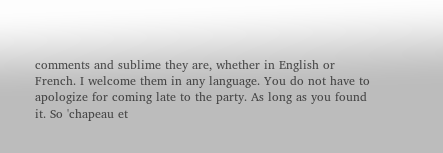comments and sublime they are, whether in English or French. I welcome them in any language. You do not have to apologize for coming late to the party. As long as you found it. So 'chapeau et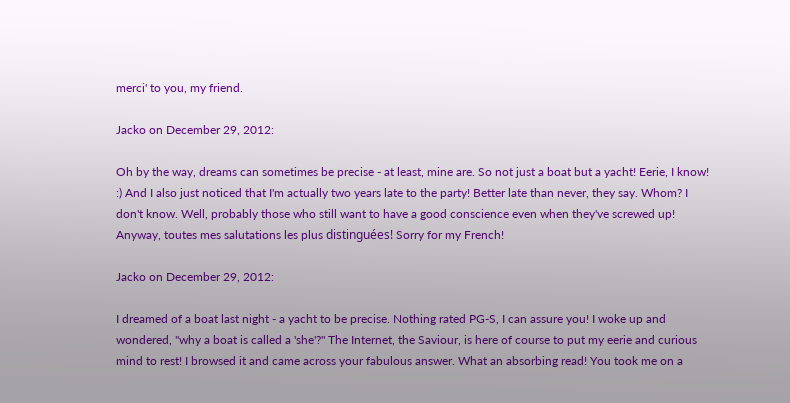merci' to you, my friend.

Jacko on December 29, 2012:

Oh by the way, dreams can sometimes be precise - at least, mine are. So not just a boat but a yacht! Eerie, I know! :) And I also just noticed that I'm actually two years late to the party! Better late than never, they say. Whom? I don't know. Well, probably those who still want to have a good conscience even when they've screwed up! Anyway, toutes mes salutations les plus distinguées! Sorry for my French!

Jacko on December 29, 2012:

I dreamed of a boat last night - a yacht to be precise. Nothing rated PG-S, I can assure you! I woke up and wondered, "why a boat is called a 'she'?" The Internet, the Saviour, is here of course to put my eerie and curious mind to rest! I browsed it and came across your fabulous answer. What an absorbing read! You took me on a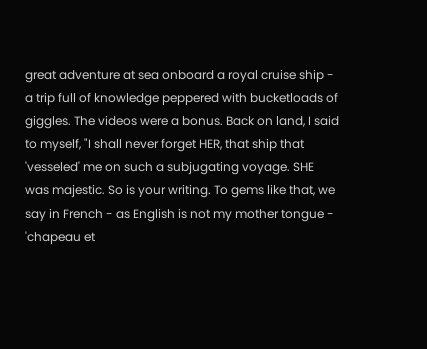great adventure at sea onboard a royal cruise ship - a trip full of knowledge peppered with bucketloads of giggles. The videos were a bonus. Back on land, I said to myself, "I shall never forget HER, that ship that 'vesseled' me on such a subjugating voyage. SHE was majestic. So is your writing. To gems like that, we say in French - as English is not my mother tongue - 'chapeau et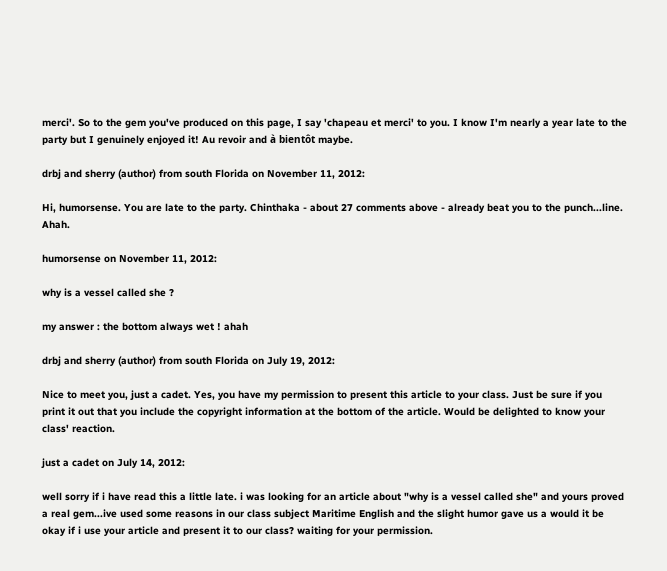merci'. So to the gem you've produced on this page, I say 'chapeau et merci' to you. I know I'm nearly a year late to the party but I genuinely enjoyed it! Au revoir and à bientôt maybe.

drbj and sherry (author) from south Florida on November 11, 2012:

Hi, humorsense. You are late to the party. Chinthaka - about 27 comments above - already beat you to the punch...line. Ahah.

humorsense on November 11, 2012:

why is a vessel called she ?

my answer : the bottom always wet ! ahah

drbj and sherry (author) from south Florida on July 19, 2012:

Nice to meet you, just a cadet. Yes, you have my permission to present this article to your class. Just be sure if you print it out that you include the copyright information at the bottom of the article. Would be delighted to know your class' reaction.

just a cadet on July 14, 2012:

well sorry if i have read this a little late. i was looking for an article about "why is a vessel called she" and yours proved a real gem...ive used some reasons in our class subject Maritime English and the slight humor gave us a would it be okay if i use your article and present it to our class? waiting for your permission.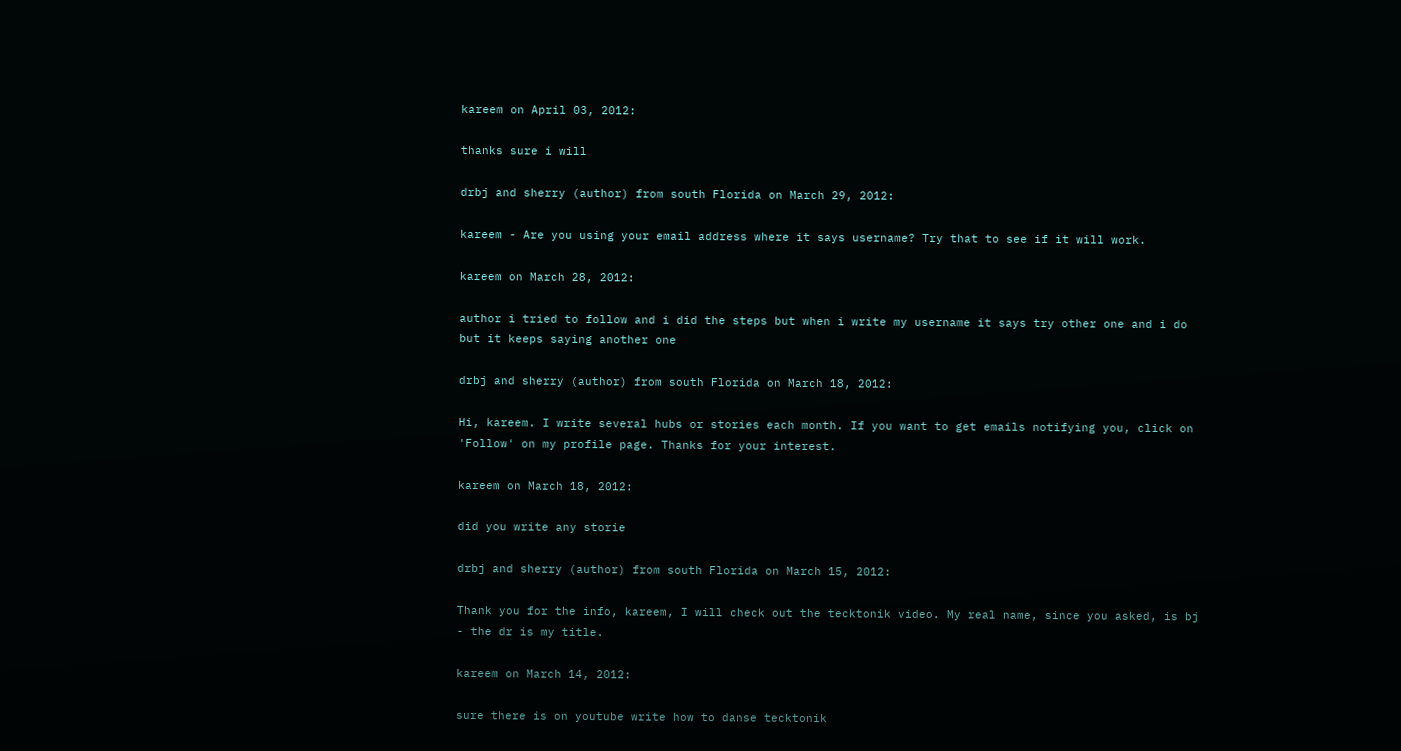kareem on April 03, 2012:

thanks sure i will

drbj and sherry (author) from south Florida on March 29, 2012:

kareem - Are you using your email address where it says username? Try that to see if it will work.

kareem on March 28, 2012:

author i tried to follow and i did the steps but when i write my username it says try other one and i do but it keeps saying another one

drbj and sherry (author) from south Florida on March 18, 2012:

Hi, kareem. I write several hubs or stories each month. If you want to get emails notifying you, click on 'Follow' on my profile page. Thanks for your interest.

kareem on March 18, 2012:

did you write any storie

drbj and sherry (author) from south Florida on March 15, 2012:

Thank you for the info, kareem, I will check out the tecktonik video. My real name, since you asked, is bj - the dr is my title.

kareem on March 14, 2012:

sure there is on youtube write how to danse tecktonik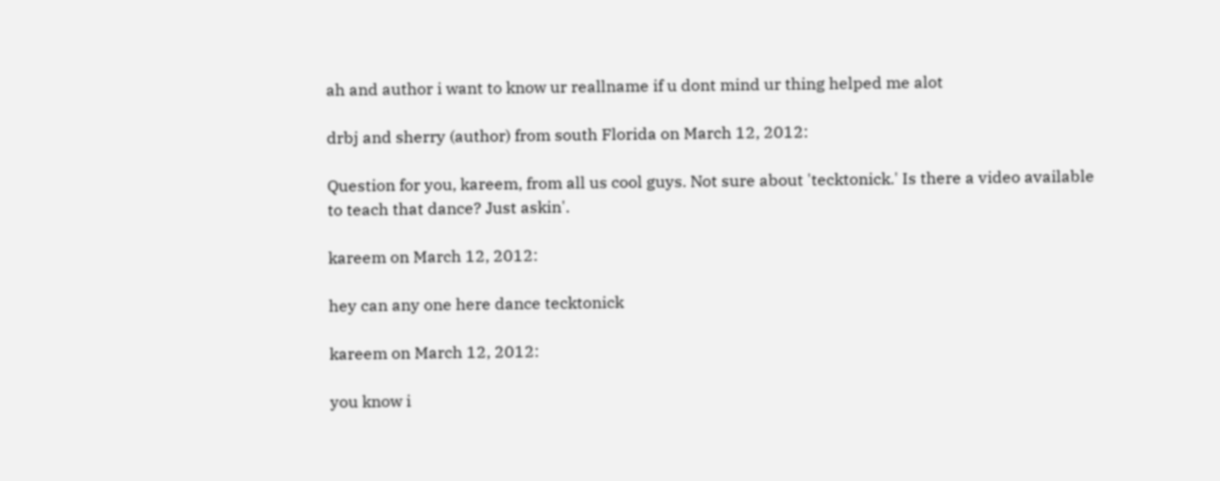ah and author i want to know ur reallname if u dont mind ur thing helped me alot

drbj and sherry (author) from south Florida on March 12, 2012:

Question for you, kareem, from all us cool guys. Not sure about 'tecktonick.' Is there a video available to teach that dance? Just askin'.

kareem on March 12, 2012:

hey can any one here dance tecktonick

kareem on March 12, 2012:

you know i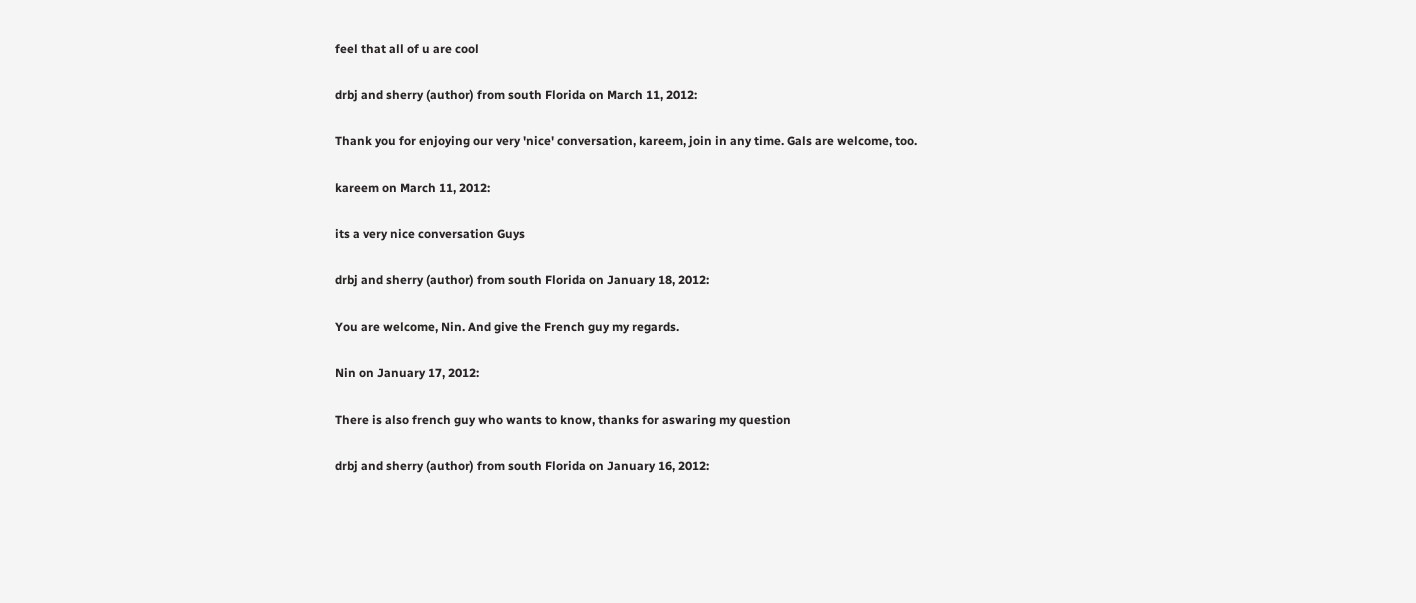feel that all of u are cool

drbj and sherry (author) from south Florida on March 11, 2012:

Thank you for enjoying our very 'nice' conversation, kareem, join in any time. Gals are welcome, too.

kareem on March 11, 2012:

its a very nice conversation Guys

drbj and sherry (author) from south Florida on January 18, 2012:

You are welcome, Nin. And give the French guy my regards.

Nin on January 17, 2012:

There is also french guy who wants to know, thanks for aswaring my question

drbj and sherry (author) from south Florida on January 16, 2012: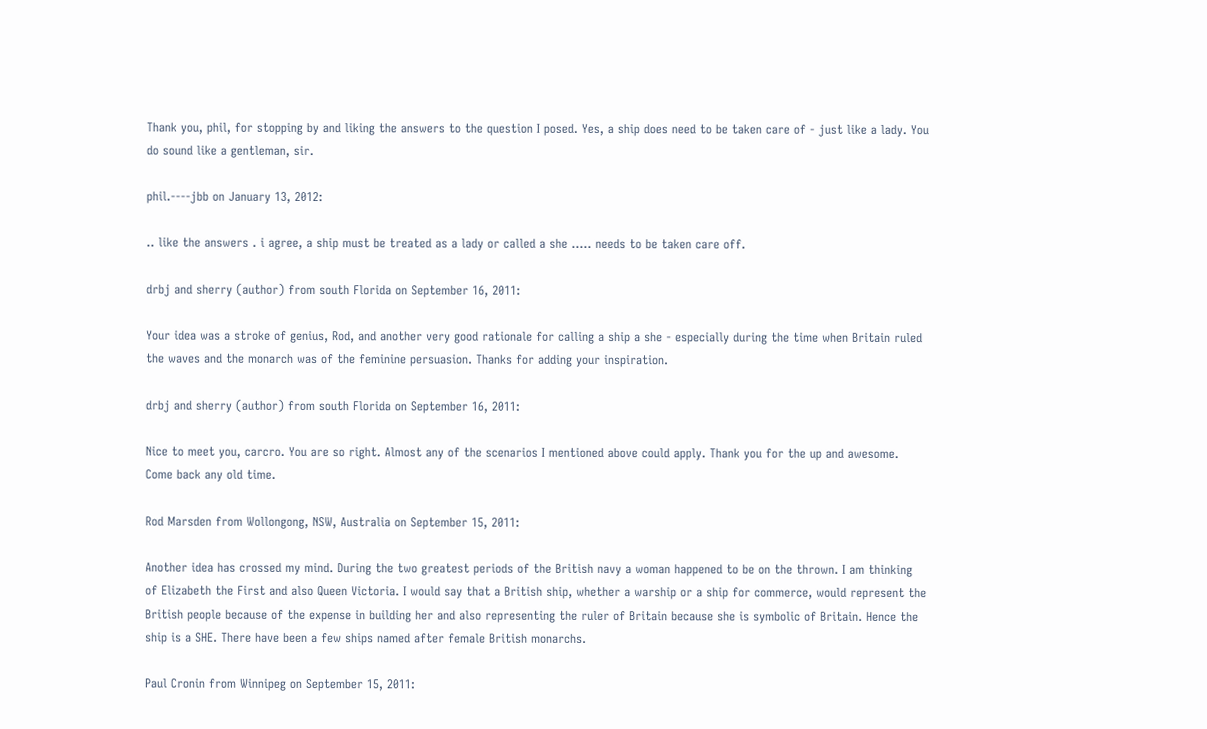Thank you, phil, for stopping by and liking the answers to the question I posed. Yes, a ship does need to be taken care of - just like a lady. You do sound like a gentleman, sir.

phil.----jbb on January 13, 2012:

.. like the answers . i agree, a ship must be treated as a lady or called a she ..... needs to be taken care off.

drbj and sherry (author) from south Florida on September 16, 2011:

Your idea was a stroke of genius, Rod, and another very good rationale for calling a ship a she - especially during the time when Britain ruled the waves and the monarch was of the feminine persuasion. Thanks for adding your inspiration.

drbj and sherry (author) from south Florida on September 16, 2011:

Nice to meet you, carcro. You are so right. Almost any of the scenarios I mentioned above could apply. Thank you for the up and awesome. Come back any old time.

Rod Marsden from Wollongong, NSW, Australia on September 15, 2011:

Another idea has crossed my mind. During the two greatest periods of the British navy a woman happened to be on the thrown. I am thinking of Elizabeth the First and also Queen Victoria. I would say that a British ship, whether a warship or a ship for commerce, would represent the British people because of the expense in building her and also representing the ruler of Britain because she is symbolic of Britain. Hence the ship is a SHE. There have been a few ships named after female British monarchs.

Paul Cronin from Winnipeg on September 15, 2011: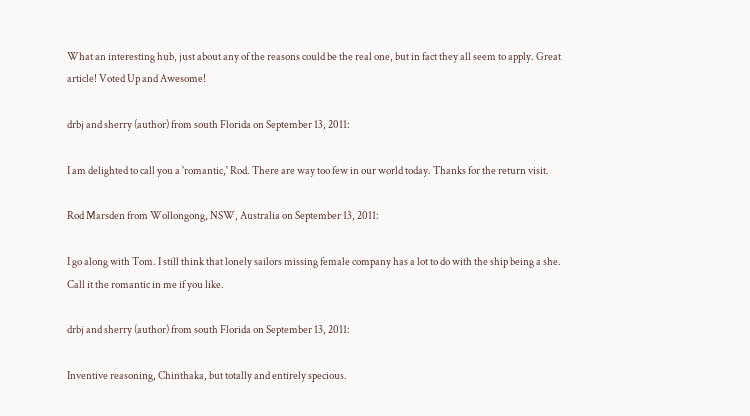What an interesting hub, just about any of the reasons could be the real one, but in fact they all seem to apply. Great article! Voted Up and Awesome!

drbj and sherry (author) from south Florida on September 13, 2011:

I am delighted to call you a 'romantic,' Rod. There are way too few in our world today. Thanks for the return visit.

Rod Marsden from Wollongong, NSW, Australia on September 13, 2011:

I go along with Tom. I still think that lonely sailors missing female company has a lot to do with the ship being a she. Call it the romantic in me if you like.

drbj and sherry (author) from south Florida on September 13, 2011:

Inventive reasoning, Chinthaka, but totally and entirely specious.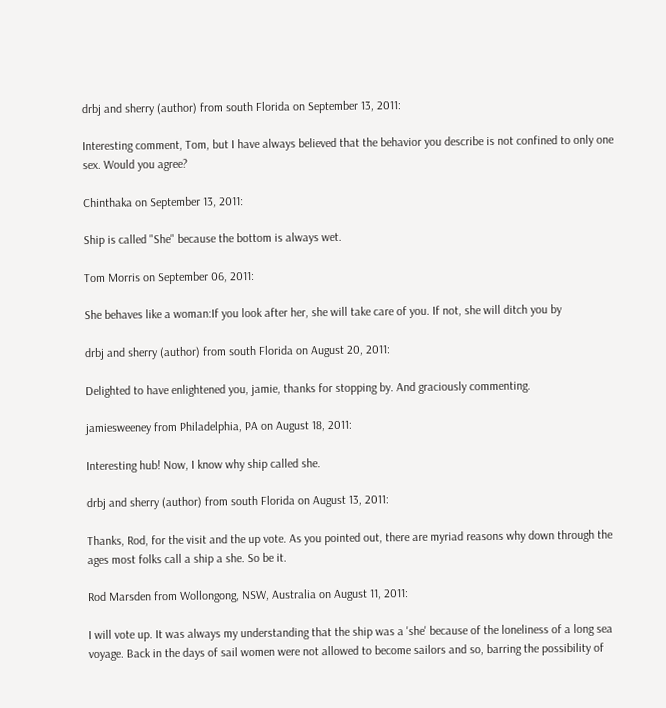drbj and sherry (author) from south Florida on September 13, 2011:

Interesting comment, Tom, but I have always believed that the behavior you describe is not confined to only one sex. Would you agree?

Chinthaka on September 13, 2011:

Ship is called "She" because the bottom is always wet.

Tom Morris on September 06, 2011:

She behaves like a woman:If you look after her, she will take care of you. If not, she will ditch you by

drbj and sherry (author) from south Florida on August 20, 2011:

Delighted to have enlightened you, jamie, thanks for stopping by. And graciously commenting.

jamiesweeney from Philadelphia, PA on August 18, 2011:

Interesting hub! Now, I know why ship called she.

drbj and sherry (author) from south Florida on August 13, 2011:

Thanks, Rod, for the visit and the up vote. As you pointed out, there are myriad reasons why down through the ages most folks call a ship a she. So be it.

Rod Marsden from Wollongong, NSW, Australia on August 11, 2011:

I will vote up. It was always my understanding that the ship was a 'she' because of the loneliness of a long sea voyage. Back in the days of sail women were not allowed to become sailors and so, barring the possibility of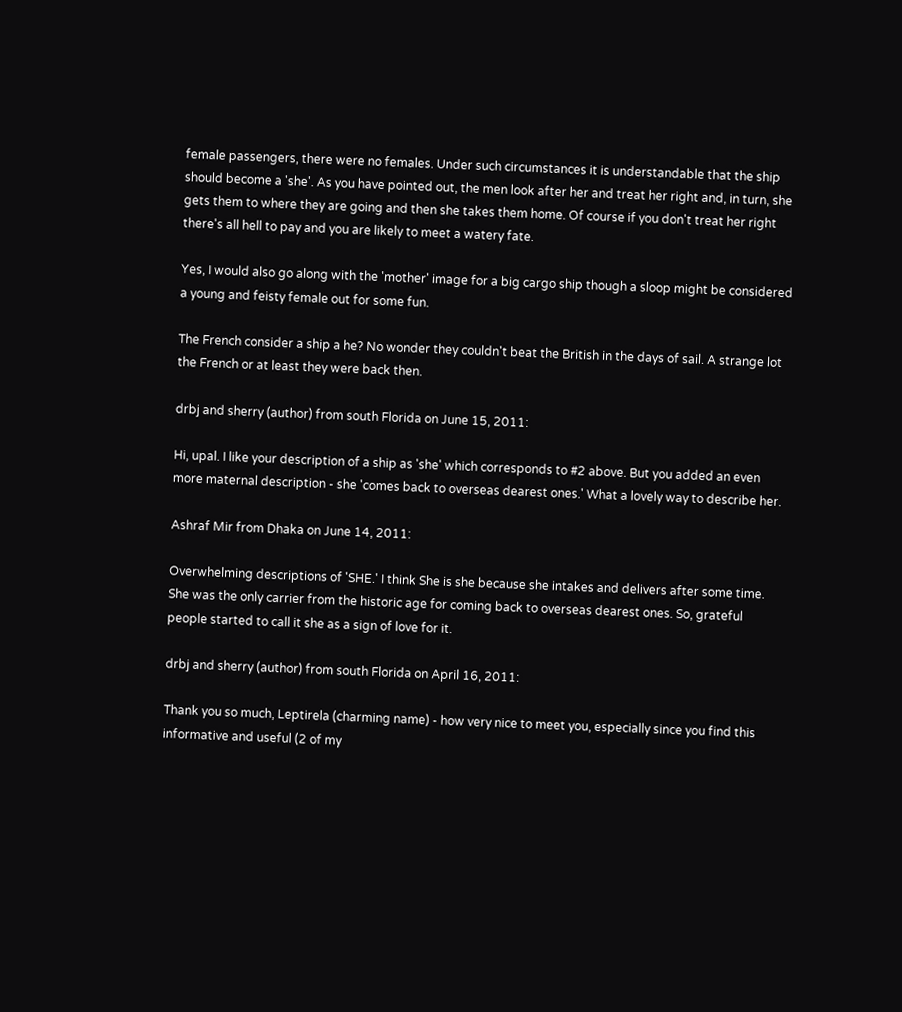female passengers, there were no females. Under such circumstances it is understandable that the ship should become a 'she'. As you have pointed out, the men look after her and treat her right and, in turn, she gets them to where they are going and then she takes them home. Of course if you don't treat her right there's all hell to pay and you are likely to meet a watery fate.

Yes, I would also go along with the 'mother' image for a big cargo ship though a sloop might be considered a young and feisty female out for some fun.

The French consider a ship a he? No wonder they couldn't beat the British in the days of sail. A strange lot the French or at least they were back then.

drbj and sherry (author) from south Florida on June 15, 2011:

Hi, upal. I like your description of a ship as 'she' which corresponds to #2 above. But you added an even more maternal description - she 'comes back to overseas dearest ones.' What a lovely way to describe her.

Ashraf Mir from Dhaka on June 14, 2011:

Overwhelming descriptions of 'SHE.' I think She is she because she intakes and delivers after some time. She was the only carrier from the historic age for coming back to overseas dearest ones. So, grateful people started to call it she as a sign of love for it.

drbj and sherry (author) from south Florida on April 16, 2011:

Thank you so much, Leptirela (charming name) - how very nice to meet you, especially since you find this informative and useful (2 of my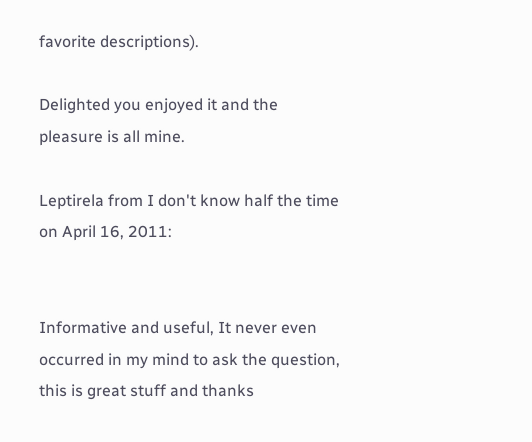favorite descriptions).

Delighted you enjoyed it and the pleasure is all mine.

Leptirela from I don't know half the time on April 16, 2011:


Informative and useful, It never even occurred in my mind to ask the question, this is great stuff and thanks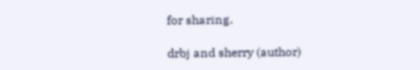for sharing.

drbj and sherry (author)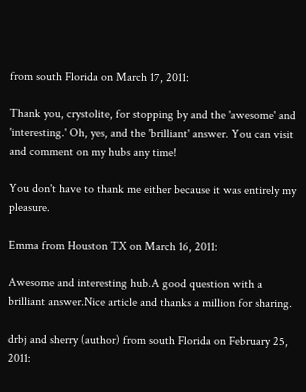from south Florida on March 17, 2011:

Thank you, crystolite, for stopping by and the 'awesome' and 'interesting.' Oh, yes, and the 'brilliant' answer. You can visit and comment on my hubs any time!

You don't have to thank me either because it was entirely my pleasure.

Emma from Houston TX on March 16, 2011:

Awesome and interesting hub.A good question with a brilliant answer.Nice article and thanks a million for sharing.

drbj and sherry (author) from south Florida on February 25, 2011: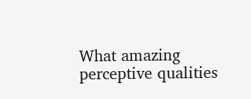What amazing perceptive qualities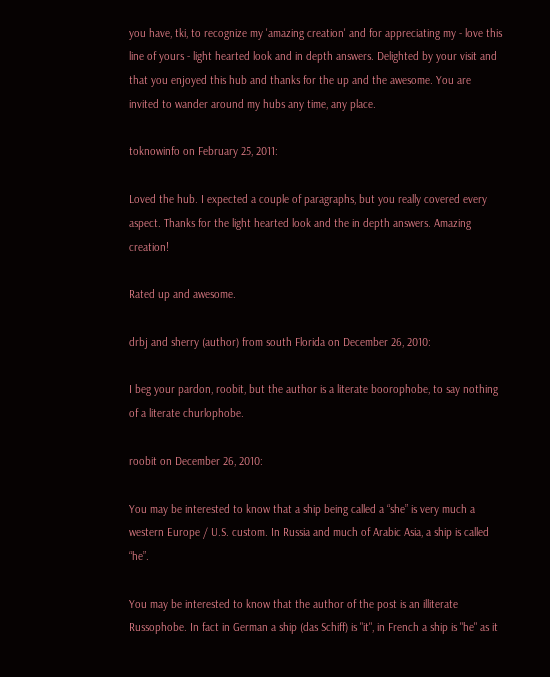you have, tki, to recognize my 'amazing creation' and for appreciating my - love this line of yours - light hearted look and in depth answers. Delighted by your visit and that you enjoyed this hub and thanks for the up and the awesome. You are invited to wander around my hubs any time, any place.

toknowinfo on February 25, 2011:

Loved the hub. I expected a couple of paragraphs, but you really covered every aspect. Thanks for the light hearted look and the in depth answers. Amazing creation!

Rated up and awesome.

drbj and sherry (author) from south Florida on December 26, 2010:

I beg your pardon, roobit, but the author is a literate boorophobe, to say nothing of a literate churlophobe.

roobit on December 26, 2010:

You may be interested to know that a ship being called a “she” is very much a western Europe / U.S. custom. In Russia and much of Arabic Asia, a ship is called “he”.

You may be interested to know that the author of the post is an illiterate Russophobe. In fact in German a ship (das Schiff) is "it", in French a ship is "he" as it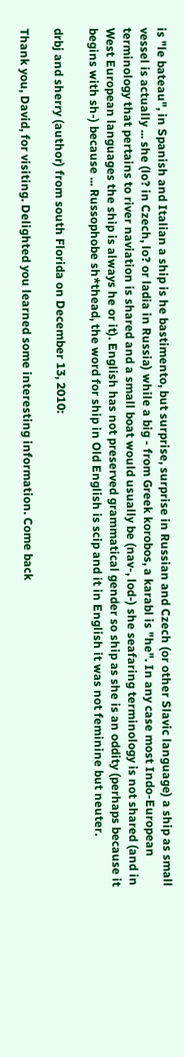is "le bateau", in Spanish and Italian a ship is he bastimento, but surprise, surprise in Russian and Czech (or other Slavic language) a ship as small vessel is actually ... she (lo? in Czech, lo? or ladia in Russia) while a big - from Greek korobos, a karabl is "he". In any case most Indo-European terminology that pertains to river naviation is shared and a small boat would usually be (nav-, lod-) she seafaring terminology is not shared (and in West European languages the ship is always he or it). English has not preserved grammatical gender so ship as she is an oddity (perhaps because it begins with sh-) because ... Russophobe sh*thead, the word for ship in Old English is scip and it in English it was not feminine but neuter.

drbj and sherry (author) from south Florida on December 13, 2010:

Thank you, David, for visiting. Delighted you learned some interesting information. Come back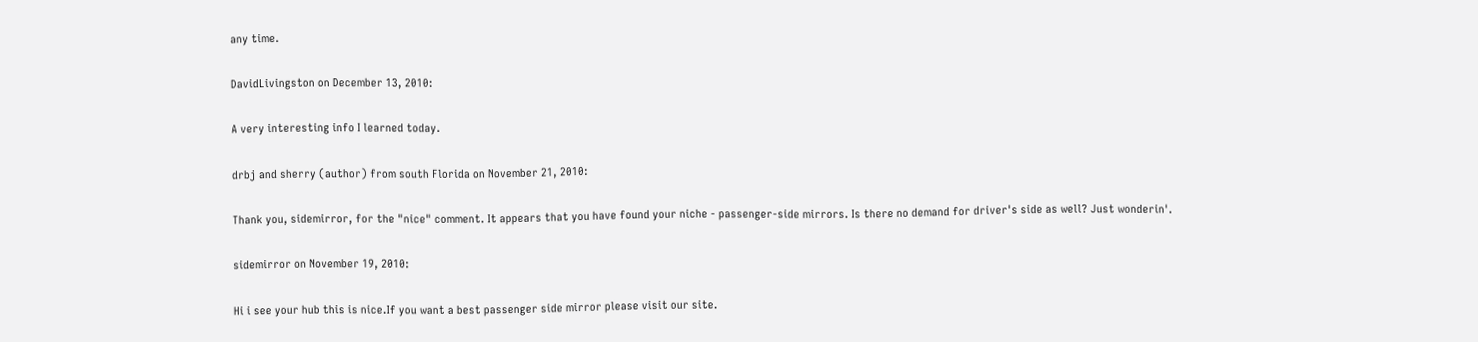any time.

DavidLivingston on December 13, 2010:

A very interesting info I learned today.

drbj and sherry (author) from south Florida on November 21, 2010:

Thank you, sidemirror, for the "nice" comment. It appears that you have found your niche - passenger-side mirrors. Is there no demand for driver's side as well? Just wonderin'.

sidemirror on November 19, 2010:

Hi i see your hub this is nice.If you want a best passenger side mirror please visit our site.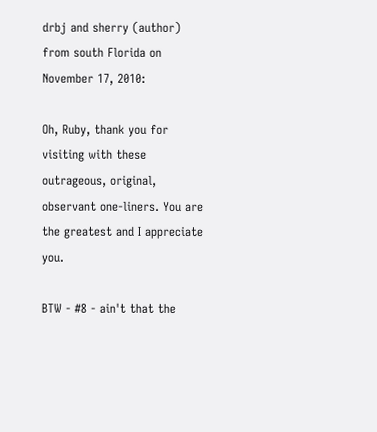drbj and sherry (author) from south Florida on November 17, 2010:

Oh, Ruby, thank you for visiting with these outrageous, original, observant one-liners. You are the greatest and I appreciate you.

BTW - #8 - ain't that the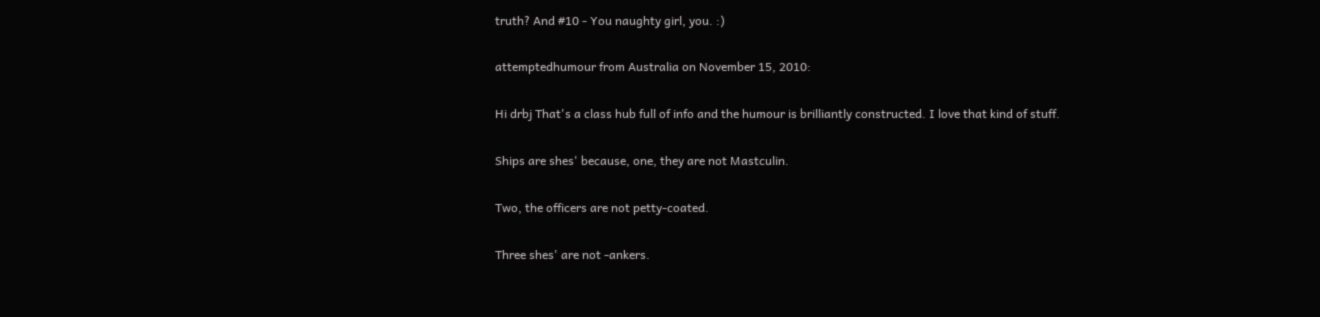truth? And #10 - You naughty girl, you. :)

attemptedhumour from Australia on November 15, 2010:

Hi drbj That's a class hub full of info and the humour is brilliantly constructed. I love that kind of stuff.

Ships are shes' because, one, they are not Mastculin.

Two, the officers are not petty-coated.

Three shes' are not -ankers.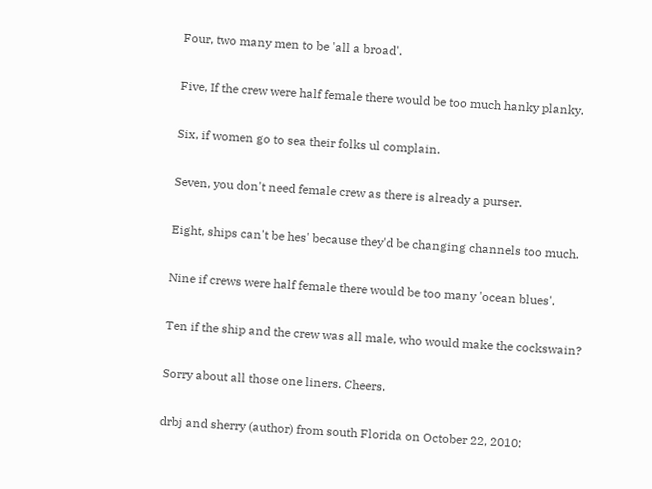Four, two many men to be 'all a broad'.

Five, If the crew were half female there would be too much hanky planky.

Six, if women go to sea their folks ul complain.

Seven, you don't need female crew as there is already a purser.

Eight, ships can't be hes' because they'd be changing channels too much.

Nine if crews were half female there would be too many 'ocean blues'.

Ten if the ship and the crew was all male, who would make the cockswain?

Sorry about all those one liners. Cheers.

drbj and sherry (author) from south Florida on October 22, 2010: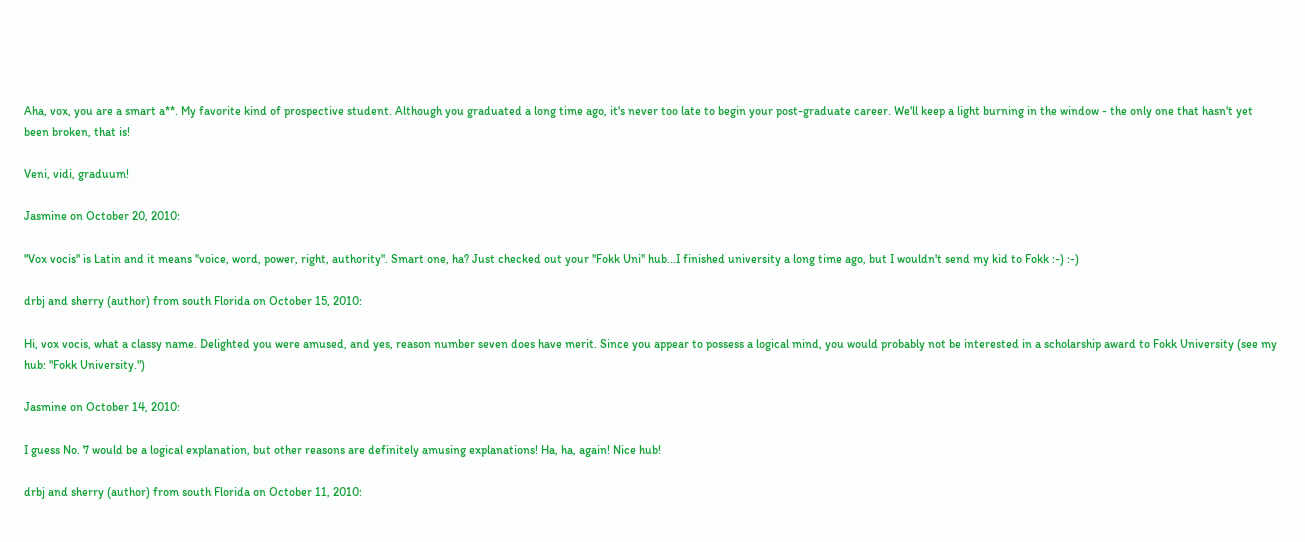Aha, vox, you are a smart a**. My favorite kind of prospective student. Although you graduated a long time ago, it's never too late to begin your post-graduate career. We'll keep a light burning in the window - the only one that hasn't yet been broken, that is!

Veni, vidi, graduum!

Jasmine on October 20, 2010:

''Vox vocis'' is Latin and it means ''voice, word, power, right, authority''. Smart one, ha? Just checked out your ''Fokk Uni'' hub...I finished university a long time ago, but I wouldn't send my kid to Fokk :-) :-)

drbj and sherry (author) from south Florida on October 15, 2010:

Hi, vox vocis, what a classy name. Delighted you were amused, and yes, reason number seven does have merit. Since you appear to possess a logical mind, you would probably not be interested in a scholarship award to Fokk University (see my hub: "Fokk University.")

Jasmine on October 14, 2010:

I guess No. 7 would be a logical explanation, but other reasons are definitely amusing explanations! Ha, ha, again! Nice hub!

drbj and sherry (author) from south Florida on October 11, 2010: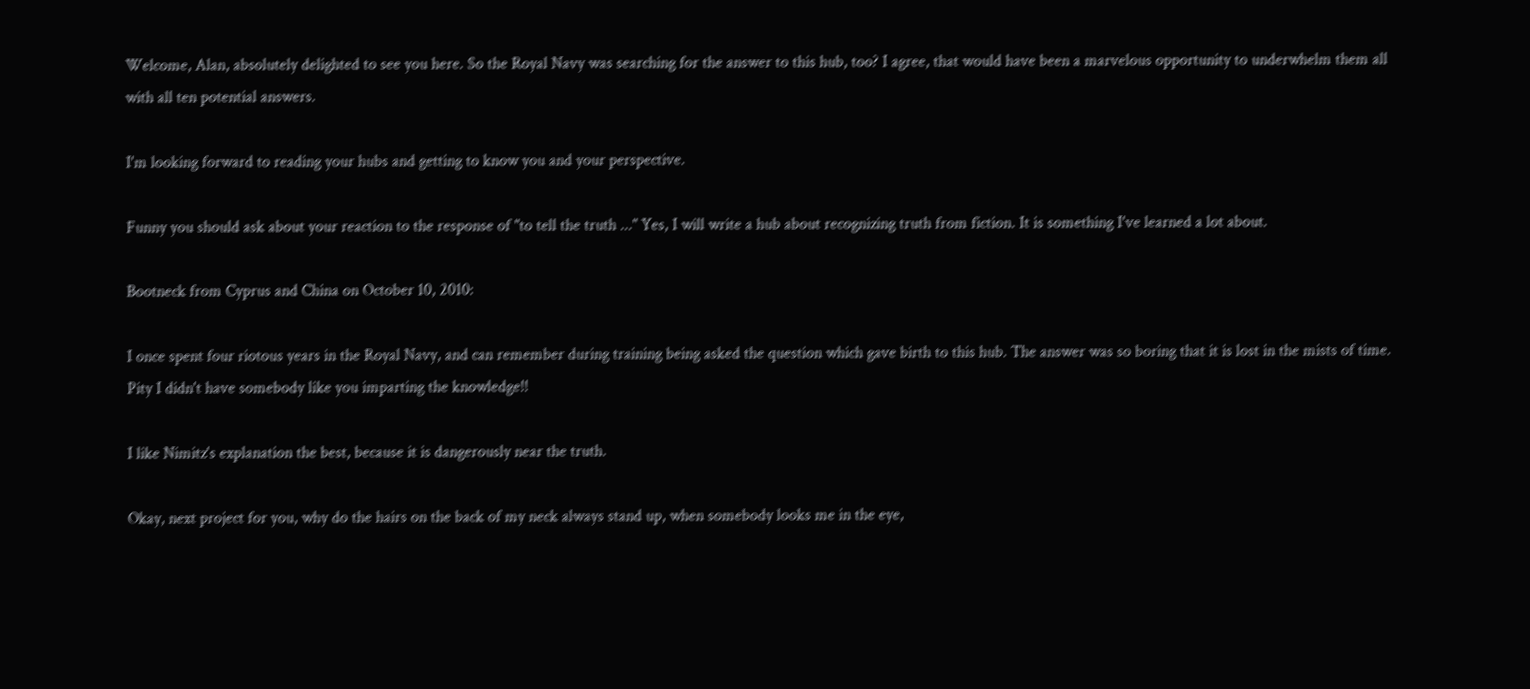Welcome, Alan, absolutely delighted to see you here. So the Royal Navy was searching for the answer to this hub, too? I agree, that would have been a marvelous opportunity to underwhelm them all with all ten potential answers.

I'm looking forward to reading your hubs and getting to know you and your perspective.

Funny you should ask about your reaction to the response of "to tell the truth ..." Yes, I will write a hub about recognizing truth from fiction. It is something I've learned a lot about.

Bootneck from Cyprus and China on October 10, 2010:

I once spent four riotous years in the Royal Navy, and can remember during training being asked the question which gave birth to this hub. The answer was so boring that it is lost in the mists of time. Pity I didn't have somebody like you imparting the knowledge!!

I like Nimitz's explanation the best, because it is dangerously near the truth.

Okay, next project for you, why do the hairs on the back of my neck always stand up, when somebody looks me in the eye,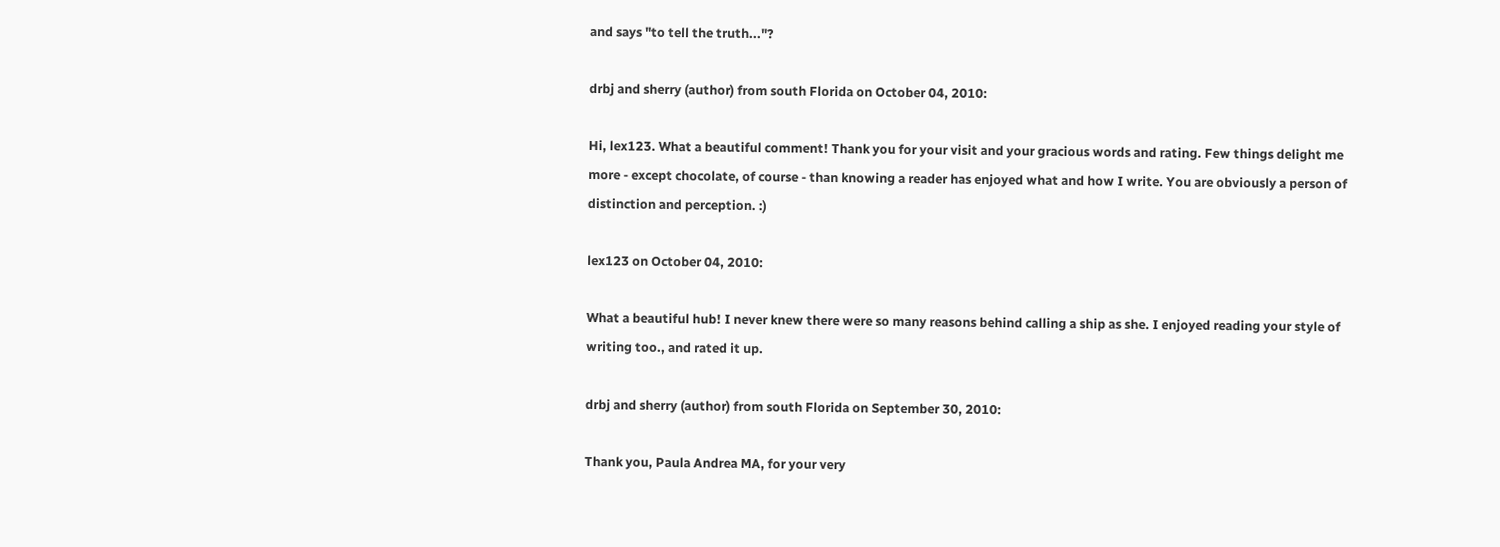and says "to tell the truth..."?

drbj and sherry (author) from south Florida on October 04, 2010:

Hi, lex123. What a beautiful comment! Thank you for your visit and your gracious words and rating. Few things delight me more - except chocolate, of course - than knowing a reader has enjoyed what and how I write. You are obviously a person of distinction and perception. :)

lex123 on October 04, 2010:

What a beautiful hub! I never knew there were so many reasons behind calling a ship as she. I enjoyed reading your style of writing too., and rated it up.

drbj and sherry (author) from south Florida on September 30, 2010:

Thank you, Paula Andrea MA, for your very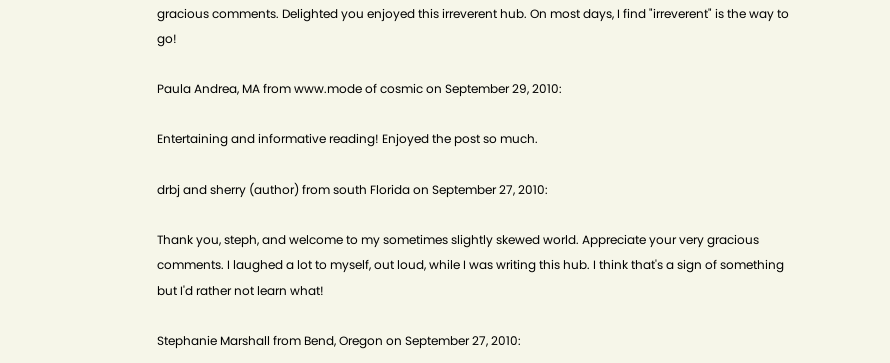gracious comments. Delighted you enjoyed this irreverent hub. On most days, I find "irreverent" is the way to go!

Paula Andrea, MA from www.mode of cosmic on September 29, 2010:

Entertaining and informative reading! Enjoyed the post so much.

drbj and sherry (author) from south Florida on September 27, 2010:

Thank you, steph, and welcome to my sometimes slightly skewed world. Appreciate your very gracious comments. I laughed a lot to myself, out loud, while I was writing this hub. I think that's a sign of something but I'd rather not learn what!

Stephanie Marshall from Bend, Oregon on September 27, 2010: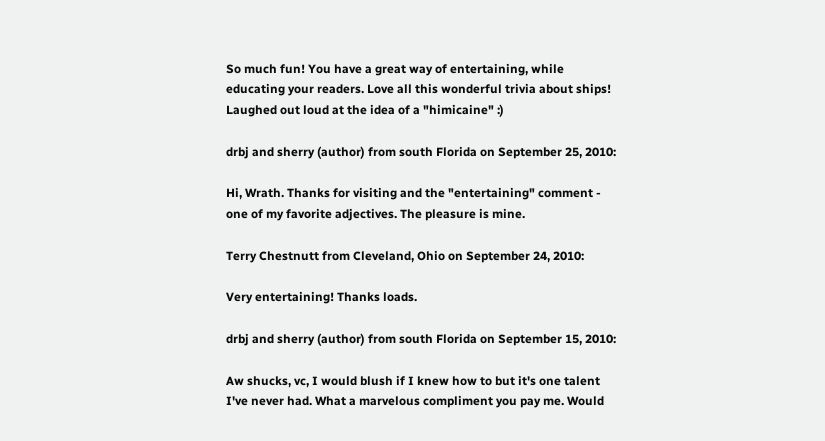So much fun! You have a great way of entertaining, while educating your readers. Love all this wonderful trivia about ships! Laughed out loud at the idea of a "himicaine" :)

drbj and sherry (author) from south Florida on September 25, 2010:

Hi, Wrath. Thanks for visiting and the "entertaining" comment - one of my favorite adjectives. The pleasure is mine.

Terry Chestnutt from Cleveland, Ohio on September 24, 2010:

Very entertaining! Thanks loads.

drbj and sherry (author) from south Florida on September 15, 2010:

Aw shucks, vc, I would blush if I knew how to but it's one talent I've never had. What a marvelous compliment you pay me. Would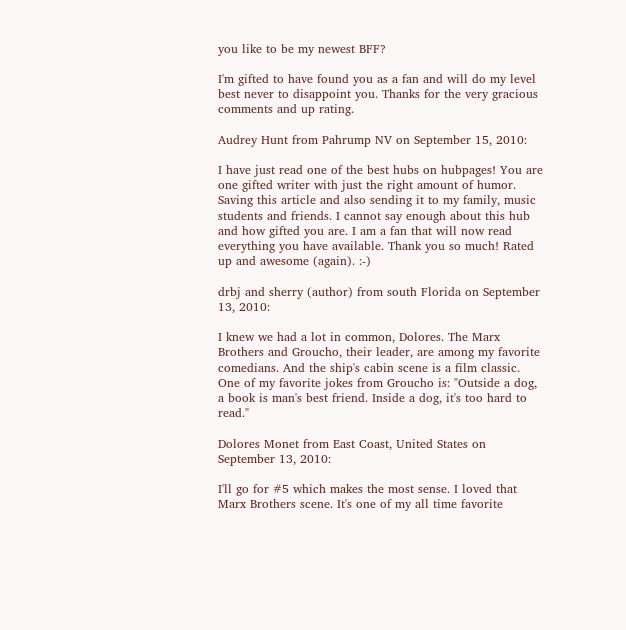you like to be my newest BFF?

I'm gifted to have found you as a fan and will do my level best never to disappoint you. Thanks for the very gracious comments and up rating.

Audrey Hunt from Pahrump NV on September 15, 2010:

I have just read one of the best hubs on hubpages! You are one gifted writer with just the right amount of humor. Saving this article and also sending it to my family, music students and friends. I cannot say enough about this hub and how gifted you are. I am a fan that will now read everything you have available. Thank you so much! Rated up and awesome (again). :-)

drbj and sherry (author) from south Florida on September 13, 2010:

I knew we had a lot in common, Dolores. The Marx Brothers and Groucho, their leader, are among my favorite comedians. And the ship's cabin scene is a film classic. One of my favorite jokes from Groucho is: "Outside a dog, a book is man's best friend. Inside a dog, it's too hard to read."

Dolores Monet from East Coast, United States on September 13, 2010:

I'll go for #5 which makes the most sense. I loved that Marx Brothers scene. It's one of my all time favorite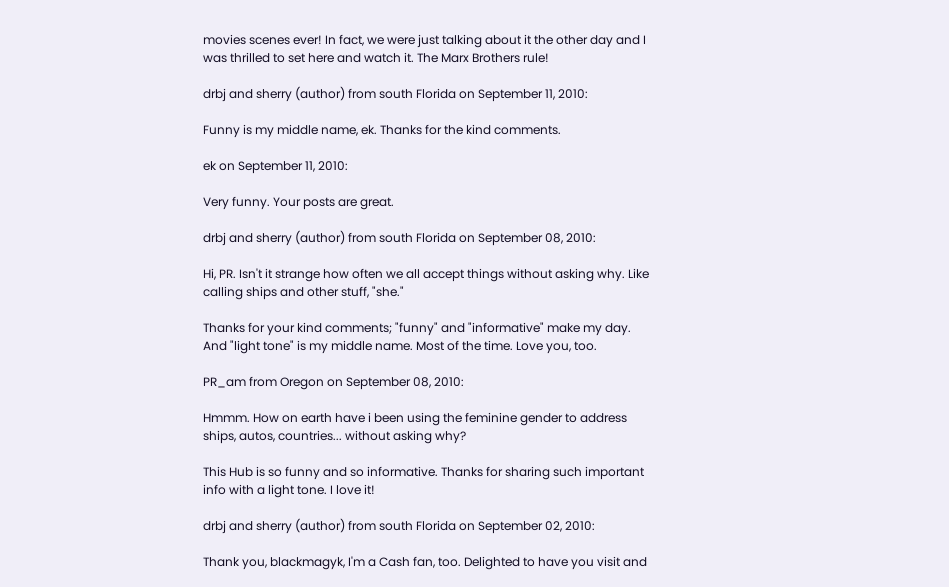movies scenes ever! In fact, we were just talking about it the other day and I was thrilled to set here and watch it. The Marx Brothers rule!

drbj and sherry (author) from south Florida on September 11, 2010:

Funny is my middle name, ek. Thanks for the kind comments.

ek on September 11, 2010:

Very funny. Your posts are great.

drbj and sherry (author) from south Florida on September 08, 2010:

Hi, PR. Isn't it strange how often we all accept things without asking why. Like calling ships and other stuff, "she."

Thanks for your kind comments; "funny" and "informative" make my day. And "light tone" is my middle name. Most of the time. Love you, too.

PR_am from Oregon on September 08, 2010:

Hmmm. How on earth have i been using the feminine gender to address ships, autos, countries... without asking why?

This Hub is so funny and so informative. Thanks for sharing such important info with a light tone. I love it!

drbj and sherry (author) from south Florida on September 02, 2010:

Thank you, blackmagyk, I'm a Cash fan, too. Delighted to have you visit and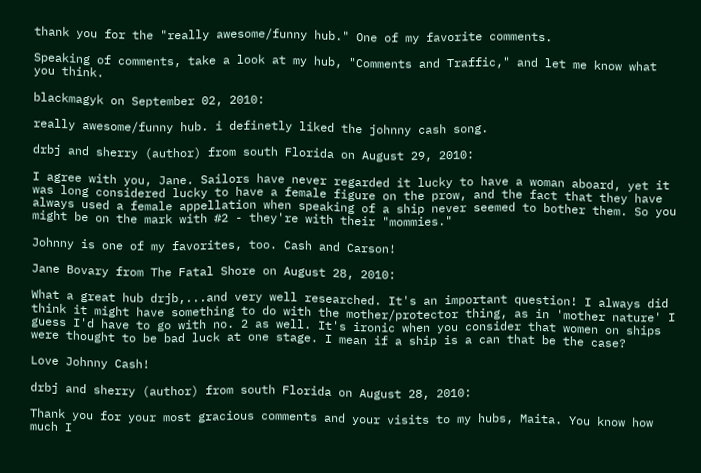thank you for the "really awesome/funny hub." One of my favorite comments.

Speaking of comments, take a look at my hub, "Comments and Traffic," and let me know what you think.

blackmagyk on September 02, 2010:

really awesome/funny hub. i definetly liked the johnny cash song.

drbj and sherry (author) from south Florida on August 29, 2010:

I agree with you, Jane. Sailors have never regarded it lucky to have a woman aboard, yet it was long considered lucky to have a female figure on the prow, and the fact that they have always used a female appellation when speaking of a ship never seemed to bother them. So you might be on the mark with #2 - they're with their "mommies."

Johnny is one of my favorites, too. Cash and Carson!

Jane Bovary from The Fatal Shore on August 28, 2010:

What a great hub drjb,...and very well researched. It's an important question! I always did think it might have something to do with the mother/protector thing, as in 'mother nature' I guess I'd have to go with no. 2 as well. It's ironic when you consider that women on ships were thought to be bad luck at one stage. I mean if a ship is a can that be the case?

Love Johnny Cash!

drbj and sherry (author) from south Florida on August 28, 2010:

Thank you for your most gracious comments and your visits to my hubs, Maita. You know how much I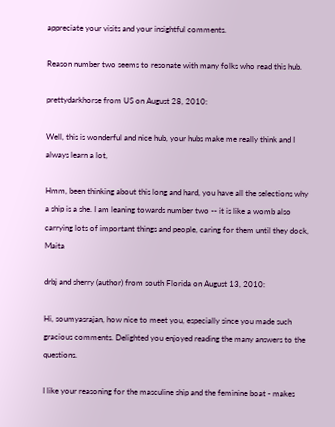appreciate your visits and your insightful comments.

Reason number two seems to resonate with many folks who read this hub.

prettydarkhorse from US on August 28, 2010:

Well, this is wonderful and nice hub, your hubs make me really think and I always learn a lot,

Hmm, been thinking about this long and hard, you have all the selections why a ship is a she. I am leaning towards number two -- it is like a womb also carrying lots of important things and people, caring for them until they dock, Maita

drbj and sherry (author) from south Florida on August 13, 2010:

Hi, soumyasrajan, how nice to meet you, especially since you made such gracious comments. Delighted you enjoyed reading the many answers to the questions.

I like your reasoning for the masculine ship and the feminine boat - makes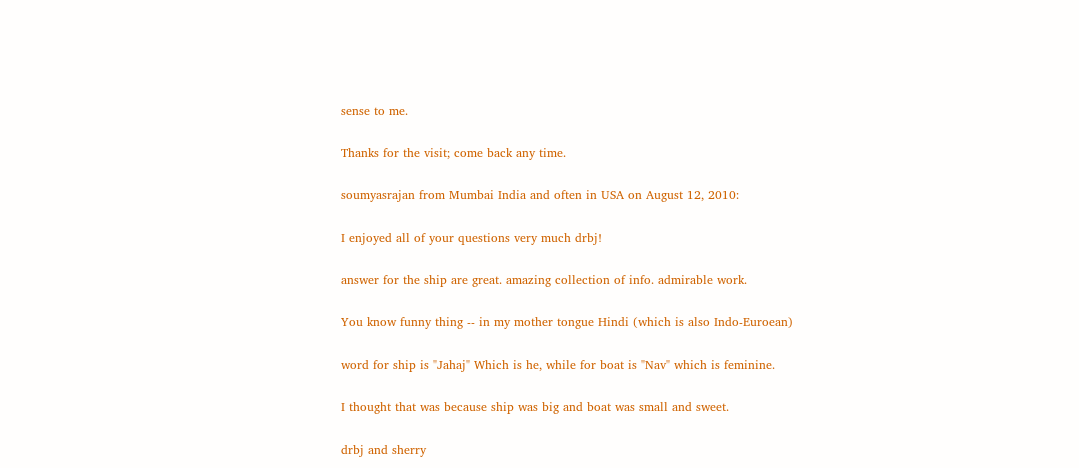sense to me.

Thanks for the visit; come back any time.

soumyasrajan from Mumbai India and often in USA on August 12, 2010:

I enjoyed all of your questions very much drbj!

answer for the ship are great. amazing collection of info. admirable work.

You know funny thing -- in my mother tongue Hindi (which is also Indo-Euroean)

word for ship is "Jahaj" Which is he, while for boat is "Nav" which is feminine.

I thought that was because ship was big and boat was small and sweet.

drbj and sherry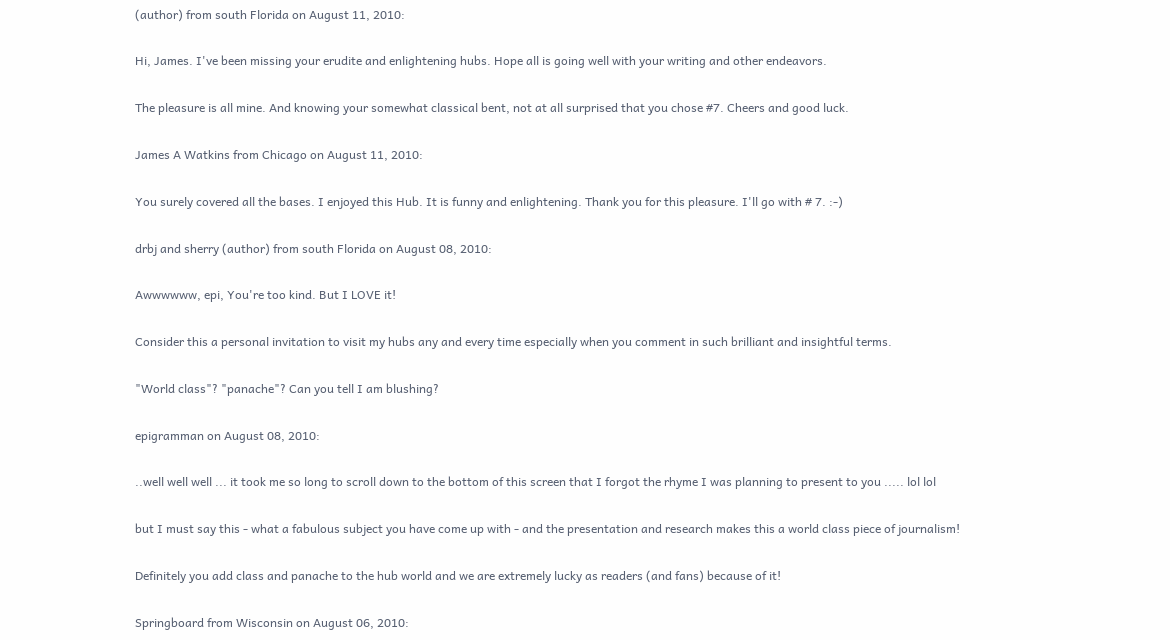(author) from south Florida on August 11, 2010:

Hi, James. I've been missing your erudite and enlightening hubs. Hope all is going well with your writing and other endeavors.

The pleasure is all mine. And knowing your somewhat classical bent, not at all surprised that you chose #7. Cheers and good luck.

James A Watkins from Chicago on August 11, 2010:

You surely covered all the bases. I enjoyed this Hub. It is funny and enlightening. Thank you for this pleasure. I'll go with # 7. :-)

drbj and sherry (author) from south Florida on August 08, 2010:

Awwwwww, epi, You're too kind. But I LOVE it!

Consider this a personal invitation to visit my hubs any and every time especially when you comment in such brilliant and insightful terms.

"World class"? "panache"? Can you tell I am blushing?

epigramman on August 08, 2010:

..well well well ... it took me so long to scroll down to the bottom of this screen that I forgot the rhyme I was planning to present to you ..... lol lol

but I must say this - what a fabulous subject you have come up with - and the presentation and research makes this a world class piece of journalism!

Definitely you add class and panache to the hub world and we are extremely lucky as readers (and fans) because of it!

Springboard from Wisconsin on August 06, 2010: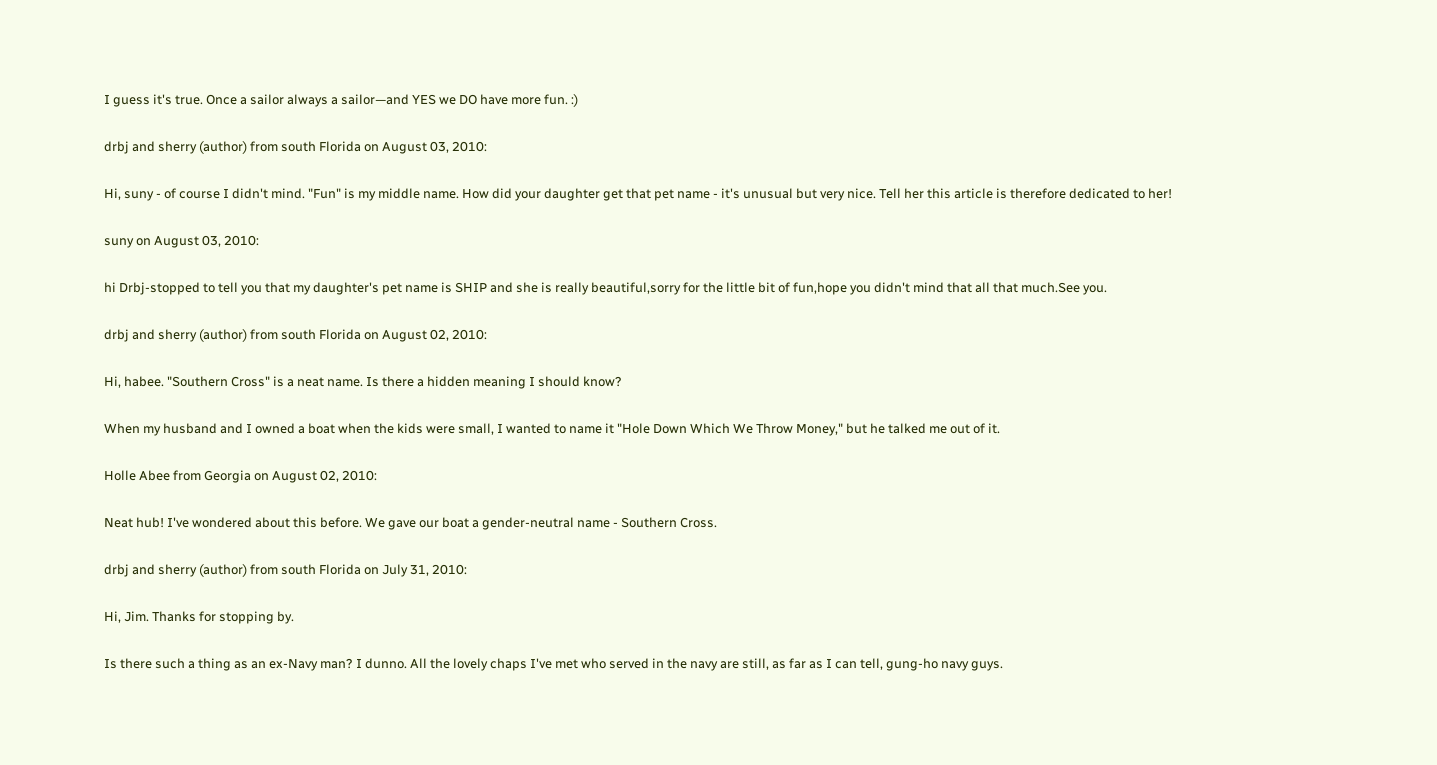I guess it's true. Once a sailor always a sailor—and YES we DO have more fun. :)

drbj and sherry (author) from south Florida on August 03, 2010:

Hi, suny - of course I didn't mind. "Fun" is my middle name. How did your daughter get that pet name - it's unusual but very nice. Tell her this article is therefore dedicated to her!

suny on August 03, 2010:

hi Drbj-stopped to tell you that my daughter's pet name is SHIP and she is really beautiful,sorry for the little bit of fun,hope you didn't mind that all that much.See you.

drbj and sherry (author) from south Florida on August 02, 2010:

Hi, habee. "Southern Cross" is a neat name. Is there a hidden meaning I should know?

When my husband and I owned a boat when the kids were small, I wanted to name it "Hole Down Which We Throw Money," but he talked me out of it.

Holle Abee from Georgia on August 02, 2010:

Neat hub! I've wondered about this before. We gave our boat a gender-neutral name - Southern Cross.

drbj and sherry (author) from south Florida on July 31, 2010:

Hi, Jim. Thanks for stopping by.

Is there such a thing as an ex-Navy man? I dunno. All the lovely chaps I've met who served in the navy are still, as far as I can tell, gung-ho navy guys.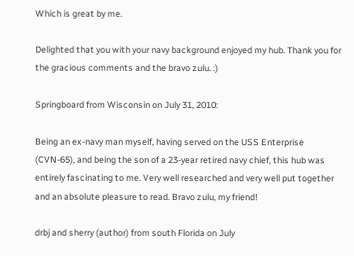Which is great by me.

Delighted that you with your navy background enjoyed my hub. Thank you for the gracious comments and the bravo zulu. :)

Springboard from Wisconsin on July 31, 2010:

Being an ex-navy man myself, having served on the USS Enterprise (CVN-65), and being the son of a 23-year retired navy chief, this hub was entirely fascinating to me. Very well researched and very well put together and an absolute pleasure to read. Bravo zulu, my friend!

drbj and sherry (author) from south Florida on July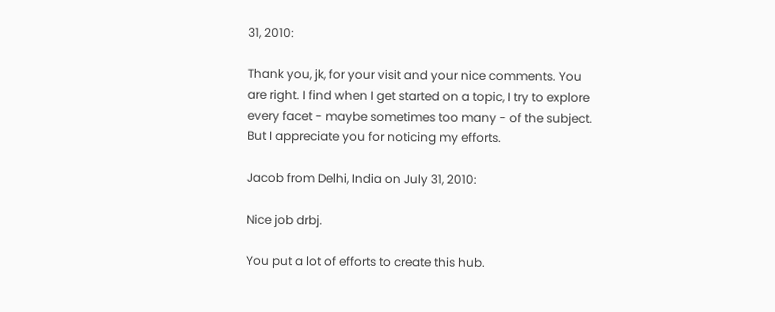31, 2010:

Thank you, jk, for your visit and your nice comments. You are right. I find when I get started on a topic, I try to explore every facet - maybe sometimes too many - of the subject. But I appreciate you for noticing my efforts.

Jacob from Delhi, India on July 31, 2010:

Nice job drbj.

You put a lot of efforts to create this hub.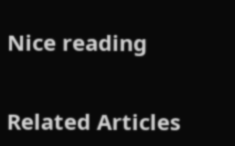Nice reading


Related Articles